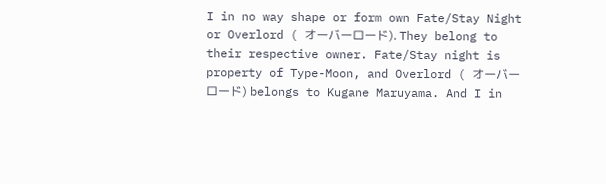I in no way shape or form own Fate/Stay Night or Overlord ( オーバーロード). They belong to their respective owner. Fate/Stay night is property of Type-Moon, and Overlord ( オーバーロード) belongs to Kugane Maruyama. And I in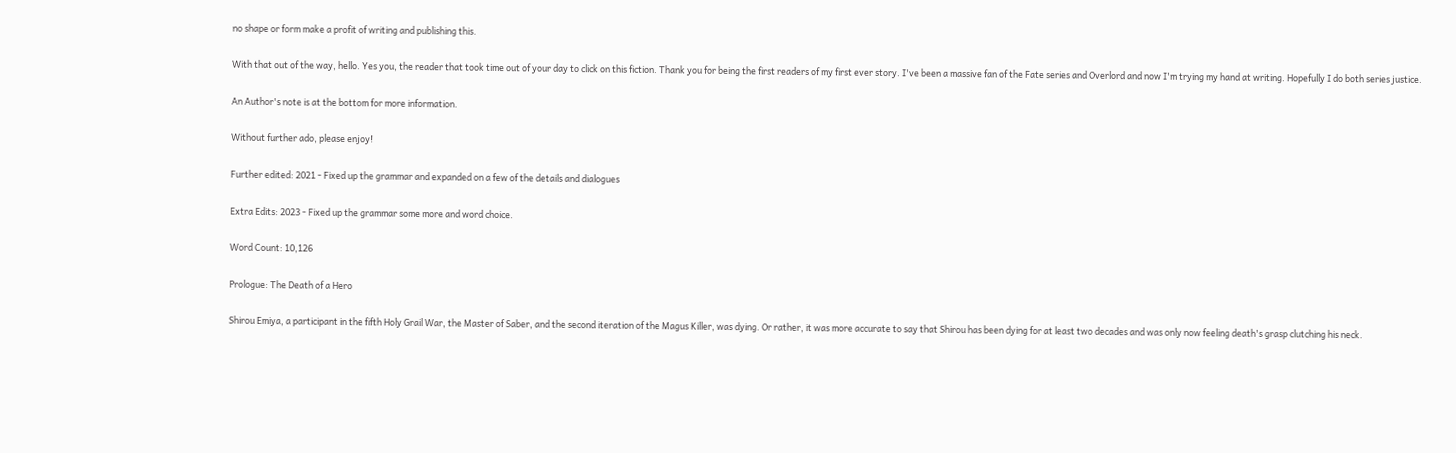no shape or form make a profit of writing and publishing this.

With that out of the way, hello. Yes you, the reader that took time out of your day to click on this fiction. Thank you for being the first readers of my first ever story. I've been a massive fan of the Fate series and Overlord and now I'm trying my hand at writing. Hopefully I do both series justice.

An Author's note is at the bottom for more information.

Without further ado, please enjoy!

Further edited: 2021 - Fixed up the grammar and expanded on a few of the details and dialogues

Extra Edits: 2023 - Fixed up the grammar some more and word choice.

Word Count: 10,126

Prologue: The Death of a Hero

Shirou Emiya, a participant in the fifth Holy Grail War, the Master of Saber, and the second iteration of the Magus Killer, was dying. Or rather, it was more accurate to say that Shirou has been dying for at least two decades and was only now feeling death's grasp clutching his neck.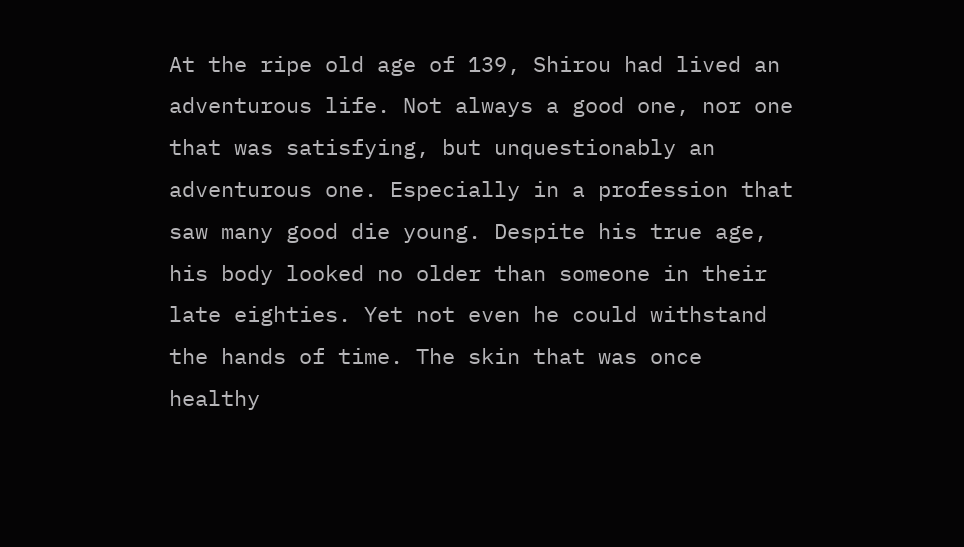At the ripe old age of 139, Shirou had lived an adventurous life. Not always a good one, nor one that was satisfying, but unquestionably an adventurous one. Especially in a profession that saw many good die young. Despite his true age, his body looked no older than someone in their late eighties. Yet not even he could withstand the hands of time. The skin that was once healthy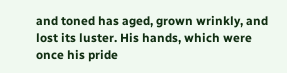and toned has aged, grown wrinkly, and lost its luster. His hands, which were once his pride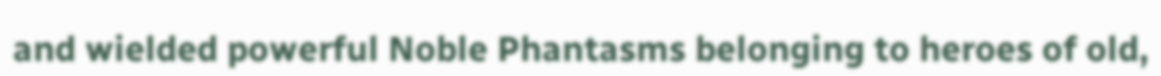and wielded powerful Noble Phantasms belonging to heroes of old,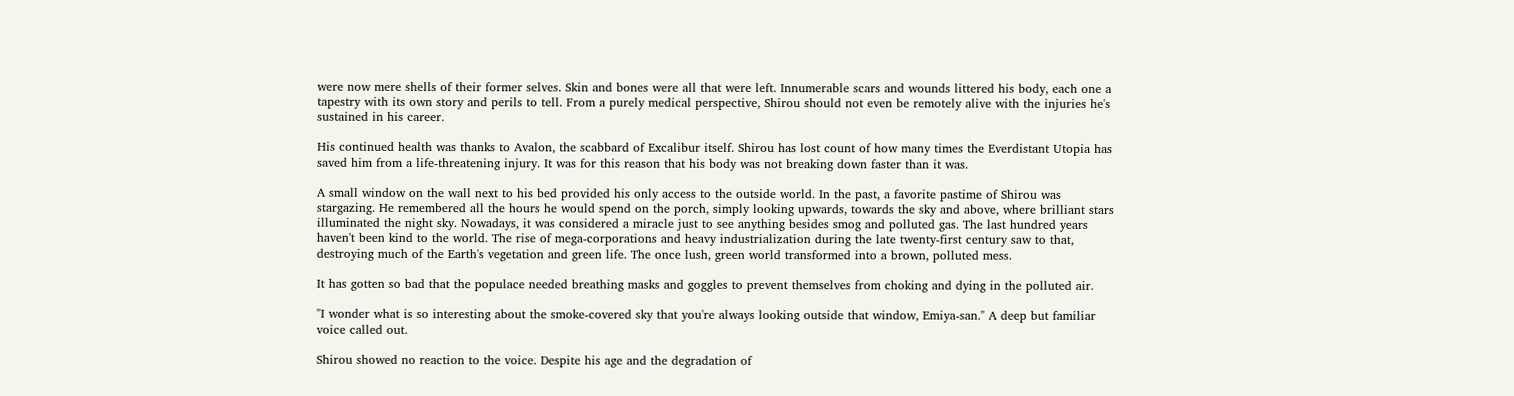were now mere shells of their former selves. Skin and bones were all that were left. Innumerable scars and wounds littered his body, each one a tapestry with its own story and perils to tell. From a purely medical perspective, Shirou should not even be remotely alive with the injuries he's sustained in his career.

His continued health was thanks to Avalon, the scabbard of Excalibur itself. Shirou has lost count of how many times the Everdistant Utopia has saved him from a life-threatening injury. It was for this reason that his body was not breaking down faster than it was.

A small window on the wall next to his bed provided his only access to the outside world. In the past, a favorite pastime of Shirou was stargazing. He remembered all the hours he would spend on the porch, simply looking upwards, towards the sky and above, where brilliant stars illuminated the night sky. Nowadays, it was considered a miracle just to see anything besides smog and polluted gas. The last hundred years haven't been kind to the world. The rise of mega-corporations and heavy industrialization during the late twenty-first century saw to that, destroying much of the Earth's vegetation and green life. The once lush, green world transformed into a brown, polluted mess.

It has gotten so bad that the populace needed breathing masks and goggles to prevent themselves from choking and dying in the polluted air.

"I wonder what is so interesting about the smoke-covered sky that you're always looking outside that window, Emiya-san." A deep but familiar voice called out.

Shirou showed no reaction to the voice. Despite his age and the degradation of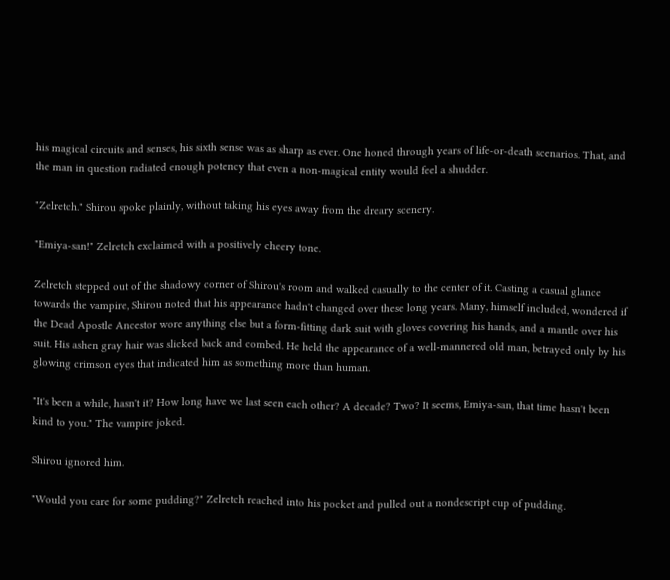his magical circuits and senses, his sixth sense was as sharp as ever. One honed through years of life-or-death scenarios. That, and the man in question radiated enough potency that even a non-magical entity would feel a shudder.

"Zelretch." Shirou spoke plainly, without taking his eyes away from the dreary scenery.

"Emiya-san!" Zelretch exclaimed with a positively cheery tone.

Zelretch stepped out of the shadowy corner of Shirou's room and walked casually to the center of it. Casting a casual glance towards the vampire, Shirou noted that his appearance hadn't changed over these long years. Many, himself included, wondered if the Dead Apostle Ancestor wore anything else but a form-fitting dark suit with gloves covering his hands, and a mantle over his suit. His ashen gray hair was slicked back and combed. He held the appearance of a well-mannered old man, betrayed only by his glowing crimson eyes that indicated him as something more than human.

"It's been a while, hasn't it? How long have we last seen each other? A decade? Two? It seems, Emiya-san, that time hasn't been kind to you." The vampire joked.

Shirou ignored him.

"Would you care for some pudding?" Zelretch reached into his pocket and pulled out a nondescript cup of pudding.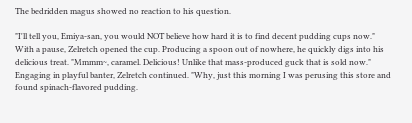The bedridden magus showed no reaction to his question.

"I'll tell you, Emiya-san, you would NOT believe how hard it is to find decent pudding cups now." With a pause, Zelretch opened the cup. Producing a spoon out of nowhere, he quickly digs into his delicious treat. "Mmmm~, caramel. Delicious! Unlike that mass-produced guck that is sold now." Engaging in playful banter, Zelretch continued. "Why, just this morning I was perusing this store and found spinach-flavored pudding.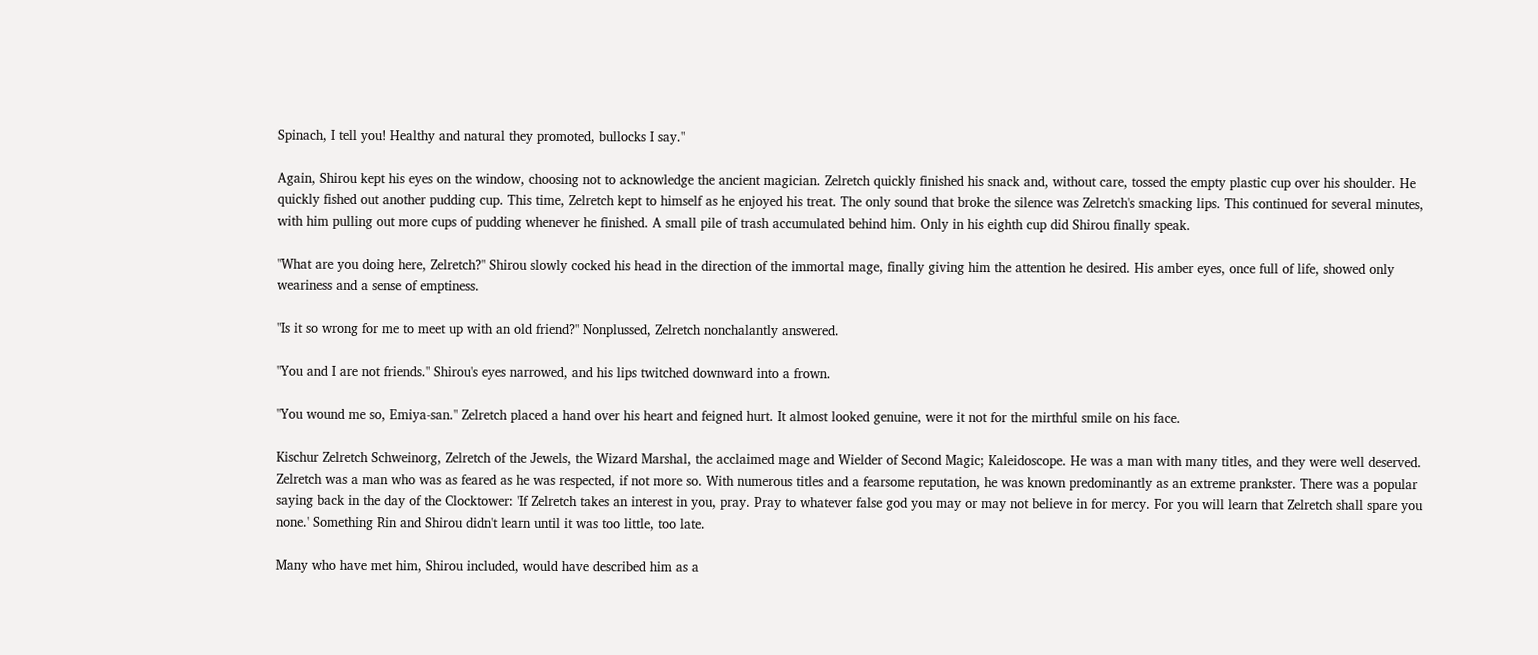Spinach, I tell you! Healthy and natural they promoted, bullocks I say."

Again, Shirou kept his eyes on the window, choosing not to acknowledge the ancient magician. Zelretch quickly finished his snack and, without care, tossed the empty plastic cup over his shoulder. He quickly fished out another pudding cup. This time, Zelretch kept to himself as he enjoyed his treat. The only sound that broke the silence was Zelretch's smacking lips. This continued for several minutes, with him pulling out more cups of pudding whenever he finished. A small pile of trash accumulated behind him. Only in his eighth cup did Shirou finally speak.

"What are you doing here, Zelretch?" Shirou slowly cocked his head in the direction of the immortal mage, finally giving him the attention he desired. His amber eyes, once full of life, showed only weariness and a sense of emptiness.

"Is it so wrong for me to meet up with an old friend?" Nonplussed, Zelretch nonchalantly answered.

"You and I are not friends." Shirou's eyes narrowed, and his lips twitched downward into a frown.

"You wound me so, Emiya-san." Zelretch placed a hand over his heart and feigned hurt. It almost looked genuine, were it not for the mirthful smile on his face.

Kischur Zelretch Schweinorg, Zelretch of the Jewels, the Wizard Marshal, the acclaimed mage and Wielder of Second Magic; Kaleidoscope. He was a man with many titles, and they were well deserved. Zelretch was a man who was as feared as he was respected, if not more so. With numerous titles and a fearsome reputation, he was known predominantly as an extreme prankster. There was a popular saying back in the day of the Clocktower: 'If Zelretch takes an interest in you, pray. Pray to whatever false god you may or may not believe in for mercy. For you will learn that Zelretch shall spare you none.' Something Rin and Shirou didn't learn until it was too little, too late.

Many who have met him, Shirou included, would have described him as a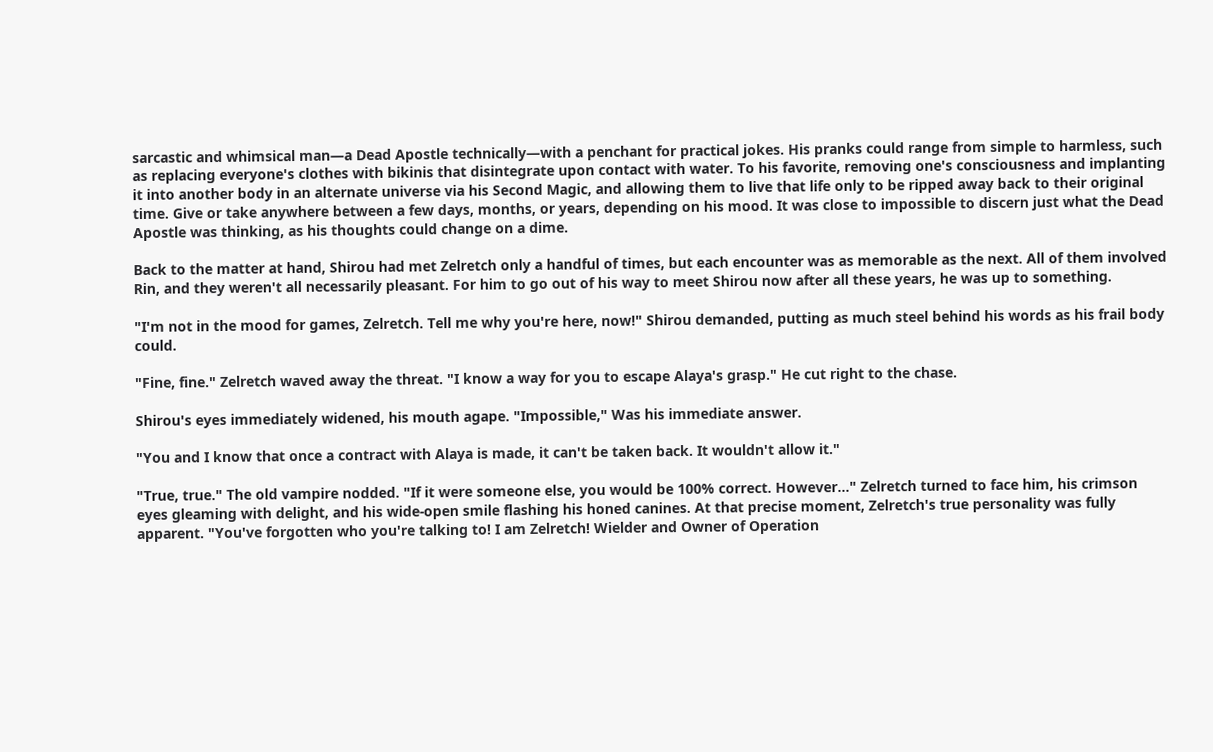sarcastic and whimsical man—a Dead Apostle technically—with a penchant for practical jokes. His pranks could range from simple to harmless, such as replacing everyone's clothes with bikinis that disintegrate upon contact with water. To his favorite, removing one's consciousness and implanting it into another body in an alternate universe via his Second Magic, and allowing them to live that life only to be ripped away back to their original time. Give or take anywhere between a few days, months, or years, depending on his mood. It was close to impossible to discern just what the Dead Apostle was thinking, as his thoughts could change on a dime.

Back to the matter at hand, Shirou had met Zelretch only a handful of times, but each encounter was as memorable as the next. All of them involved Rin, and they weren't all necessarily pleasant. For him to go out of his way to meet Shirou now after all these years, he was up to something.

"I'm not in the mood for games, Zelretch. Tell me why you're here, now!" Shirou demanded, putting as much steel behind his words as his frail body could.

"Fine, fine." Zelretch waved away the threat. "I know a way for you to escape Alaya's grasp." He cut right to the chase.

Shirou's eyes immediately widened, his mouth agape. "Impossible," Was his immediate answer.

"You and I know that once a contract with Alaya is made, it can't be taken back. It wouldn't allow it."

"True, true." The old vampire nodded. "If it were someone else, you would be 100% correct. However…" Zelretch turned to face him, his crimson eyes gleaming with delight, and his wide-open smile flashing his honed canines. At that precise moment, Zelretch's true personality was fully apparent. "You've forgotten who you're talking to! I am Zelretch! Wielder and Owner of Operation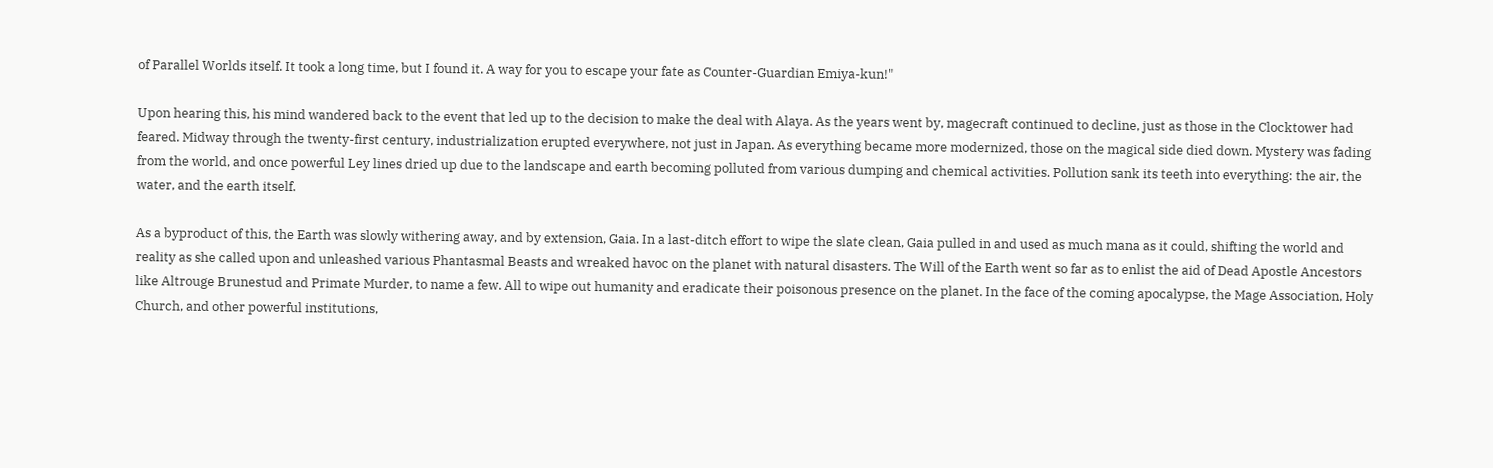of Parallel Worlds itself. It took a long time, but I found it. A way for you to escape your fate as Counter-Guardian Emiya-kun!"

Upon hearing this, his mind wandered back to the event that led up to the decision to make the deal with Alaya. As the years went by, magecraft continued to decline, just as those in the Clocktower had feared. Midway through the twenty-first century, industrialization erupted everywhere, not just in Japan. As everything became more modernized, those on the magical side died down. Mystery was fading from the world, and once powerful Ley lines dried up due to the landscape and earth becoming polluted from various dumping and chemical activities. Pollution sank its teeth into everything: the air, the water, and the earth itself.

As a byproduct of this, the Earth was slowly withering away, and by extension, Gaia. In a last-ditch effort to wipe the slate clean, Gaia pulled in and used as much mana as it could, shifting the world and reality as she called upon and unleashed various Phantasmal Beasts and wreaked havoc on the planet with natural disasters. The Will of the Earth went so far as to enlist the aid of Dead Apostle Ancestors like Altrouge Brunestud and Primate Murder, to name a few. All to wipe out humanity and eradicate their poisonous presence on the planet. In the face of the coming apocalypse, the Mage Association, Holy Church, and other powerful institutions,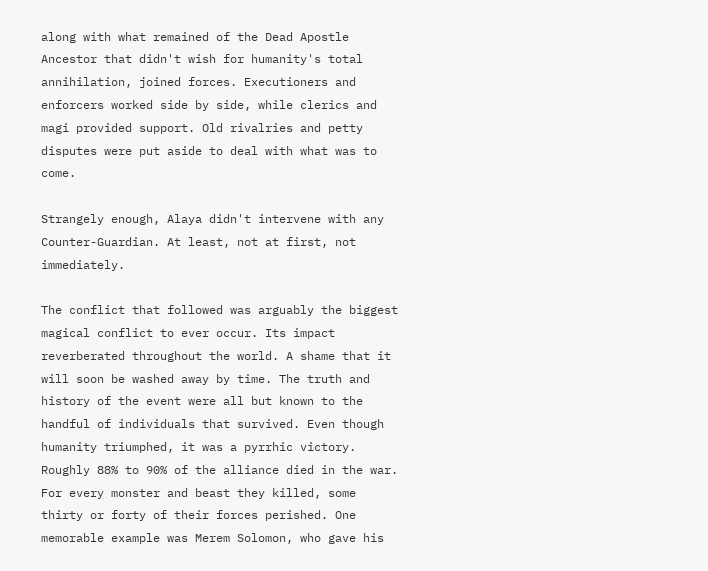along with what remained of the Dead Apostle Ancestor that didn't wish for humanity's total annihilation, joined forces. Executioners and enforcers worked side by side, while clerics and magi provided support. Old rivalries and petty disputes were put aside to deal with what was to come.

Strangely enough, Alaya didn't intervene with any Counter-Guardian. At least, not at first, not immediately.

The conflict that followed was arguably the biggest magical conflict to ever occur. Its impact reverberated throughout the world. A shame that it will soon be washed away by time. The truth and history of the event were all but known to the handful of individuals that survived. Even though humanity triumphed, it was a pyrrhic victory. Roughly 88% to 90% of the alliance died in the war. For every monster and beast they killed, some thirty or forty of their forces perished. One memorable example was Merem Solomon, who gave his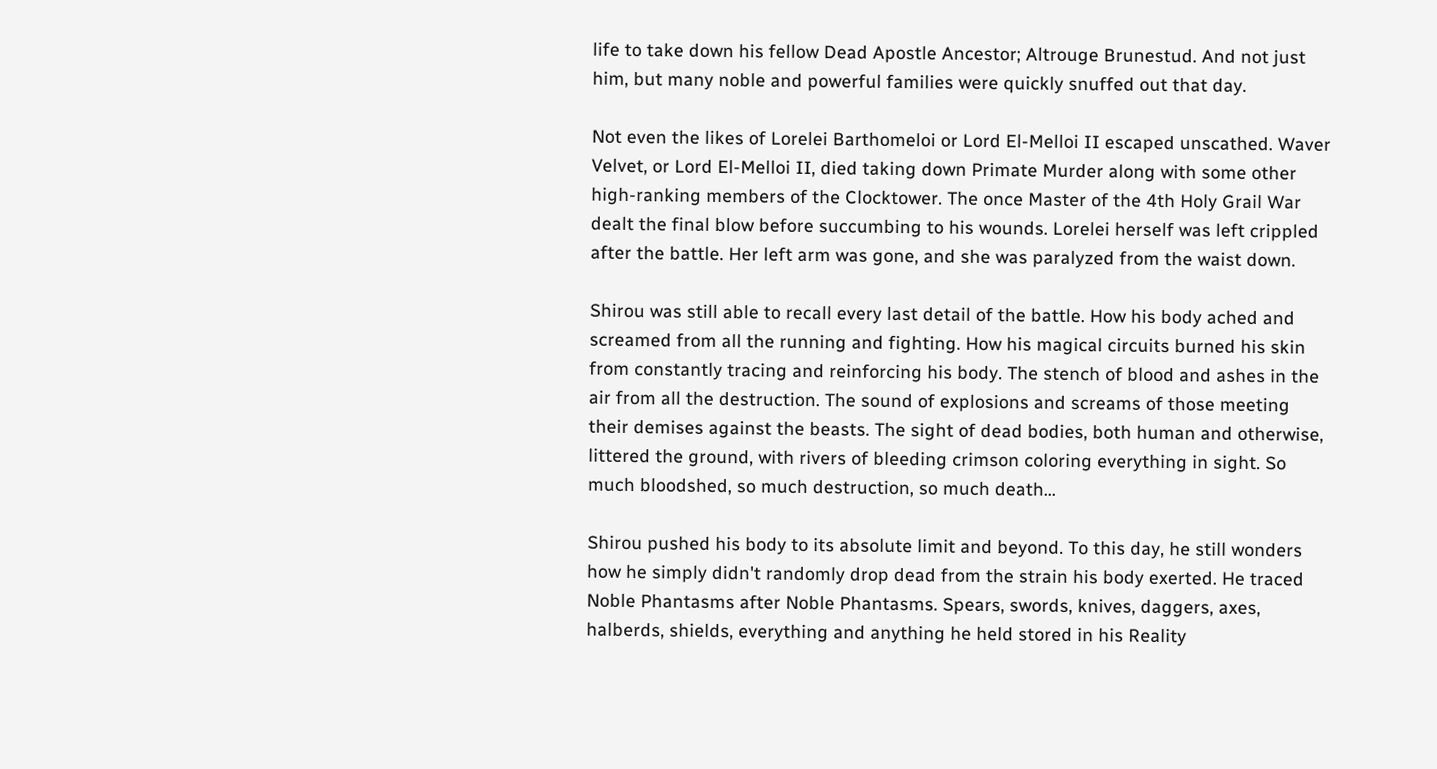life to take down his fellow Dead Apostle Ancestor; Altrouge Brunestud. And not just him, but many noble and powerful families were quickly snuffed out that day.

Not even the likes of Lorelei Barthomeloi or Lord El-Melloi II escaped unscathed. Waver Velvet, or Lord El-Melloi II, died taking down Primate Murder along with some other high-ranking members of the Clocktower. The once Master of the 4th Holy Grail War dealt the final blow before succumbing to his wounds. Lorelei herself was left crippled after the battle. Her left arm was gone, and she was paralyzed from the waist down.

Shirou was still able to recall every last detail of the battle. How his body ached and screamed from all the running and fighting. How his magical circuits burned his skin from constantly tracing and reinforcing his body. The stench of blood and ashes in the air from all the destruction. The sound of explosions and screams of those meeting their demises against the beasts. The sight of dead bodies, both human and otherwise, littered the ground, with rivers of bleeding crimson coloring everything in sight. So much bloodshed, so much destruction, so much death...

Shirou pushed his body to its absolute limit and beyond. To this day, he still wonders how he simply didn't randomly drop dead from the strain his body exerted. He traced Noble Phantasms after Noble Phantasms. Spears, swords, knives, daggers, axes, halberds, shields, everything and anything he held stored in his Reality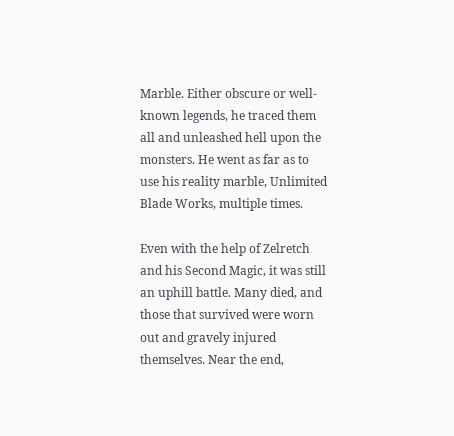Marble. Either obscure or well-known legends, he traced them all and unleashed hell upon the monsters. He went as far as to use his reality marble, Unlimited Blade Works, multiple times.

Even with the help of Zelretch and his Second Magic, it was still an uphill battle. Many died, and those that survived were worn out and gravely injured themselves. Near the end,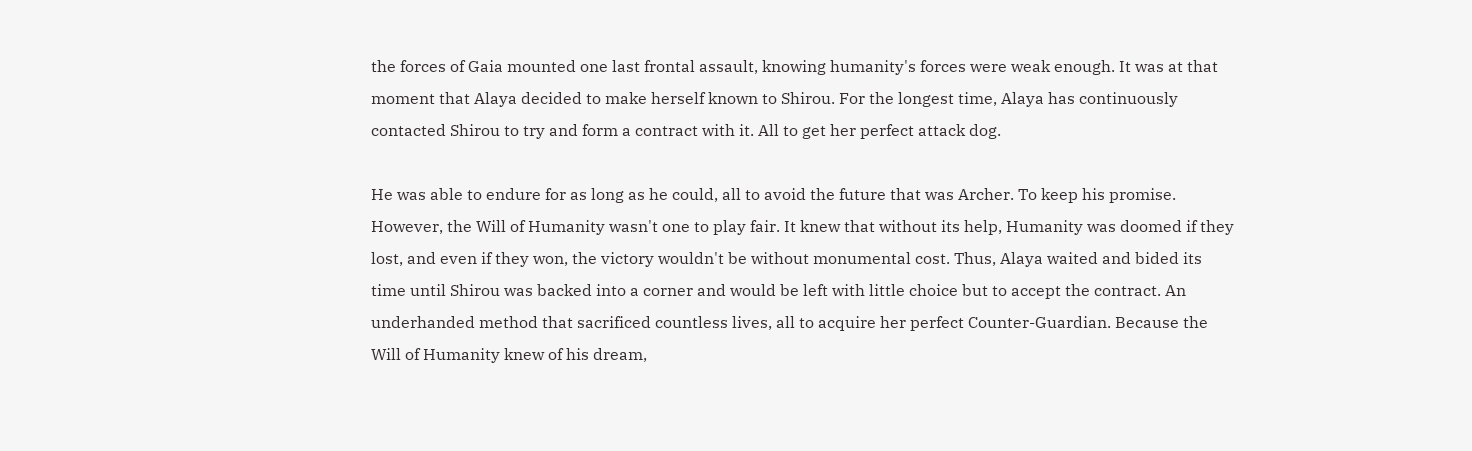the forces of Gaia mounted one last frontal assault, knowing humanity's forces were weak enough. It was at that moment that Alaya decided to make herself known to Shirou. For the longest time, Alaya has continuously contacted Shirou to try and form a contract with it. All to get her perfect attack dog.

He was able to endure for as long as he could, all to avoid the future that was Archer. To keep his promise. However, the Will of Humanity wasn't one to play fair. It knew that without its help, Humanity was doomed if they lost, and even if they won, the victory wouldn't be without monumental cost. Thus, Alaya waited and bided its time until Shirou was backed into a corner and would be left with little choice but to accept the contract. An underhanded method that sacrificed countless lives, all to acquire her perfect Counter-Guardian. Because the Will of Humanity knew of his dream,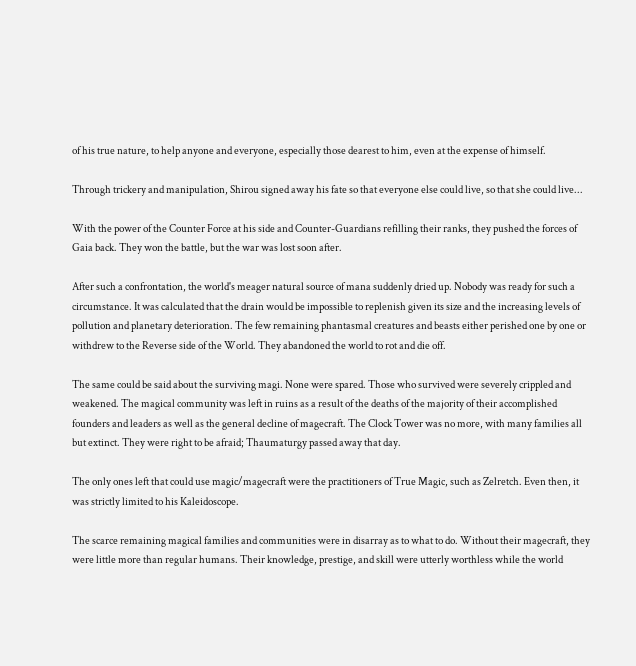of his true nature, to help anyone and everyone, especially those dearest to him, even at the expense of himself.

Through trickery and manipulation, Shirou signed away his fate so that everyone else could live, so that she could live...

With the power of the Counter Force at his side and Counter-Guardians refilling their ranks, they pushed the forces of Gaia back. They won the battle, but the war was lost soon after.

After such a confrontation, the world's meager natural source of mana suddenly dried up. Nobody was ready for such a circumstance. It was calculated that the drain would be impossible to replenish given its size and the increasing levels of pollution and planetary deterioration. The few remaining phantasmal creatures and beasts either perished one by one or withdrew to the Reverse side of the World. They abandoned the world to rot and die off.

The same could be said about the surviving magi. None were spared. Those who survived were severely crippled and weakened. The magical community was left in ruins as a result of the deaths of the majority of their accomplished founders and leaders as well as the general decline of magecraft. The Clock Tower was no more, with many families all but extinct. They were right to be afraid; Thaumaturgy passed away that day.

The only ones left that could use magic/magecraft were the practitioners of True Magic, such as Zelretch. Even then, it was strictly limited to his Kaleidoscope.

The scarce remaining magical families and communities were in disarray as to what to do. Without their magecraft, they were little more than regular humans. Their knowledge, prestige, and skill were utterly worthless while the world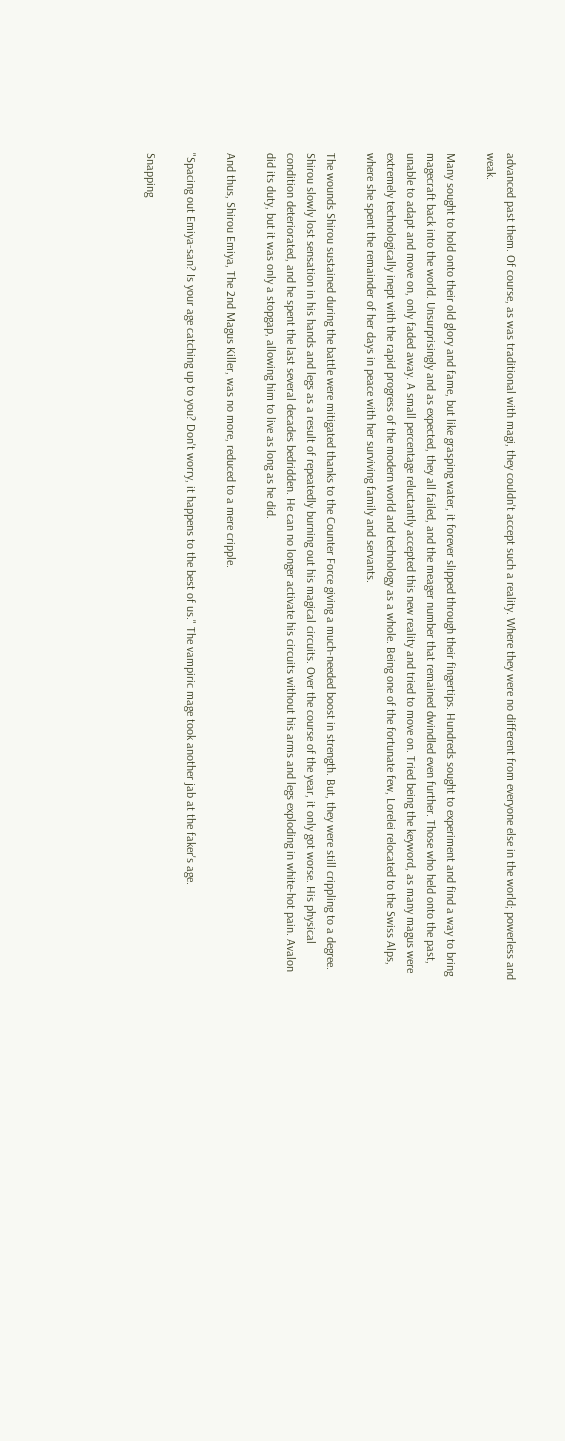advanced past them. Of course, as was traditional with magi, they couldn't accept such a reality. Where they were no different from everyone else in the world; powerless and weak.

Many sought to hold onto their old glory and fame, but like grasping water, it forever slipped through their fingertips. Hundreds sought to experiment and find a way to bring magecraft back into the world. Unsurprisingly and as expected, they all failed, and the meager number that remained dwindled even further. Those who held onto the past, unable to adapt and move on, only faded away. A small percentage reluctantly accepted this new reality and tried to move on. Tried being the keyword, as many magus were extremely technologically inept with the rapid progress of the modern world and technology as a whole. Being one of the fortunate few, Lorelei relocated to the Swiss Alps, where she spent the remainder of her days in peace with her surviving family and servants.

The wounds Shirou sustained during the battle were mitigated thanks to the Counter Force giving a much-needed boost in strength. But, they were still crippling to a degree. Shirou slowly lost sensation in his hands and legs as a result of repeatedly burning out his magical circuits. Over the course of the year, it only got worse. His physical condition deteriorated, and he spent the last several decades bedridden. He can no longer activate his circuits without his arms and legs exploding in white-hot pain. Avalon did its duty, but it was only a stopgap, allowing him to live as long as he did.

And thus, Shirou Emiya, The 2nd Magus Killer, was no more, reduced to a mere cripple.

"Spacing out Emiya-san? Is your age catching up to you? Don't worry, it happens to the best of us." The vampiric mage took another jab at the faker's age.

Snapping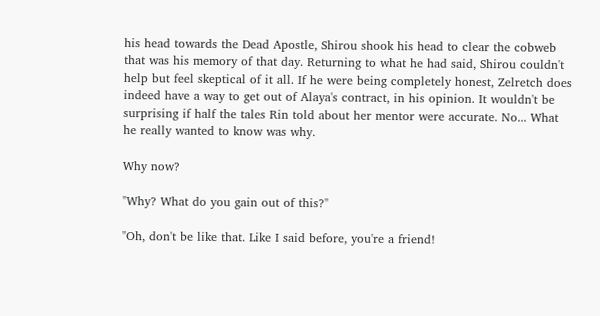his head towards the Dead Apostle, Shirou shook his head to clear the cobweb that was his memory of that day. Returning to what he had said, Shirou couldn't help but feel skeptical of it all. If he were being completely honest, Zelretch does indeed have a way to get out of Alaya's contract, in his opinion. It wouldn't be surprising if half the tales Rin told about her mentor were accurate. No... What he really wanted to know was why.

Why now?

"Why? What do you gain out of this?"

"Oh, don't be like that. Like I said before, you're a friend!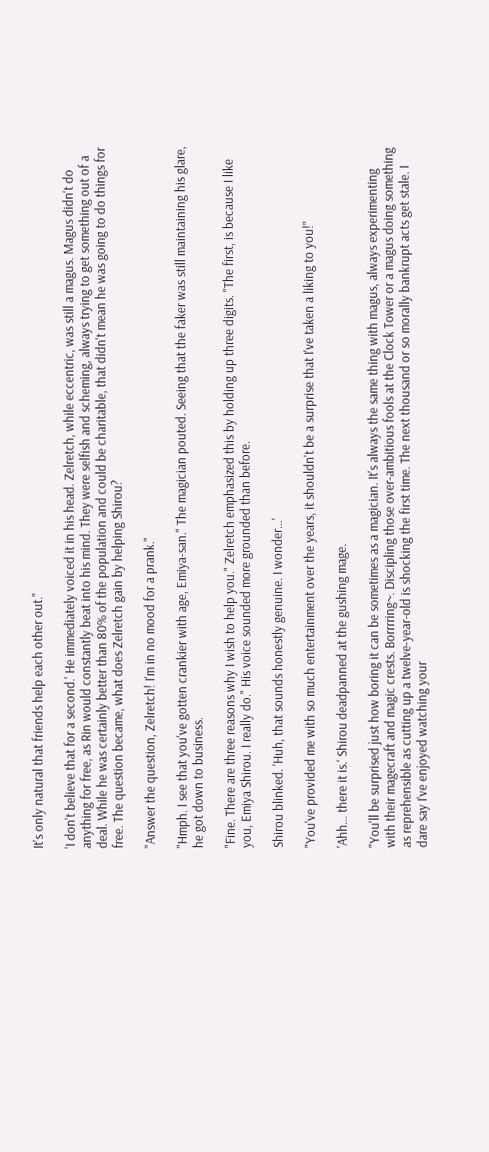It's only natural that friends help each other out."

'I don't believe that for a second.' He immediately voiced it in his head. Zelretch, while eccentric, was still a magus. Magus didn't do anything for free, as Rin would constantly beat into his mind. They were selfish and scheming, always trying to get something out of a deal. While he was certainly better than 80% of the population and could be charitable, that didn't mean he was going to do things for free. The question became, what does Zelretch gain by helping Shirou?

"Answer the question, Zelretch! I'm in no mood for a prank."

"Hmph. I see that you've gotten crankier with age, Emiya-san." The magician pouted. Seeing that the faker was still maintaining his glare, he got down to business.

"Fine. There are three reasons why I wish to help you." Zelretch emphasized this by holding up three digits. "The first, is because I like you, Emiya Shirou. I really do." His voice sounded more grounded than before.

Shirou blinked. 'Huh, that sounds honestly genuine. I wonder…'

"You've provided me with so much entertainment over the years, it shouldn't be a surprise that I've taken a liking to you!"

'Ahh… there it is.' Shirou deadpanned at the gushing mage.

"You'll be surprised just how boring it can be sometimes as a magician. It's always the same thing with magus, always experimenting with their magecraft and magic crests. Borrrring~. Discipling those over-ambitious fools at the Clock Tower or a magus doing something as reprehensible as cutting up a twelve-year-old is shocking the first time. The next thousand or so morally bankrupt acts get stale. I dare say I've enjoyed watching your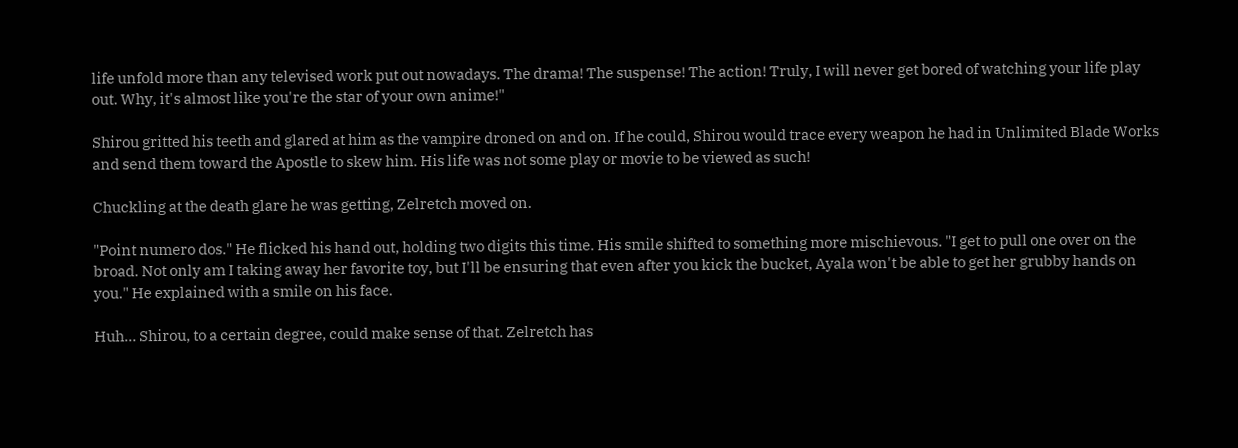life unfold more than any televised work put out nowadays. The drama! The suspense! The action! Truly, I will never get bored of watching your life play out. Why, it's almost like you're the star of your own anime!"

Shirou gritted his teeth and glared at him as the vampire droned on and on. If he could, Shirou would trace every weapon he had in Unlimited Blade Works and send them toward the Apostle to skew him. His life was not some play or movie to be viewed as such!

Chuckling at the death glare he was getting, Zelretch moved on.

"Point numero dos." He flicked his hand out, holding two digits this time. His smile shifted to something more mischievous. "I get to pull one over on the broad. Not only am I taking away her favorite toy, but I'll be ensuring that even after you kick the bucket, Ayala won't be able to get her grubby hands on you." He explained with a smile on his face.

Huh… Shirou, to a certain degree, could make sense of that. Zelretch has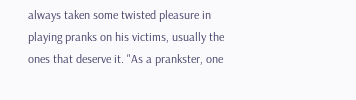always taken some twisted pleasure in playing pranks on his victims, usually the ones that deserve it. "As a prankster, one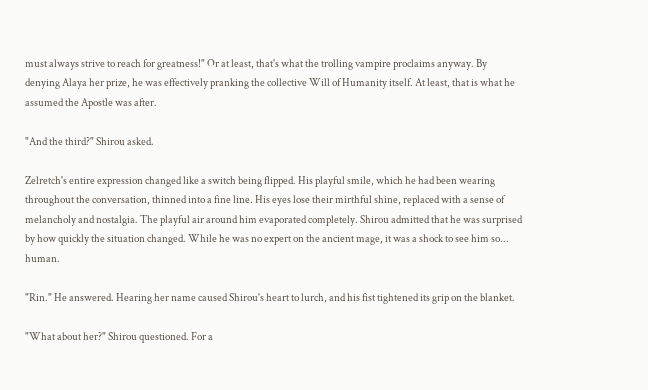must always strive to reach for greatness!" Or at least, that's what the trolling vampire proclaims anyway. By denying Alaya her prize, he was effectively pranking the collective Will of Humanity itself. At least, that is what he assumed the Apostle was after.

"And the third?" Shirou asked.

Zelretch's entire expression changed like a switch being flipped. His playful smile, which he had been wearing throughout the conversation, thinned into a fine line. His eyes lose their mirthful shine, replaced with a sense of melancholy and nostalgia. The playful air around him evaporated completely. Shirou admitted that he was surprised by how quickly the situation changed. While he was no expert on the ancient mage, it was a shock to see him so... human.

"Rin." He answered. Hearing her name caused Shirou's heart to lurch, and his fist tightened its grip on the blanket.

"What about her?" Shirou questioned. For a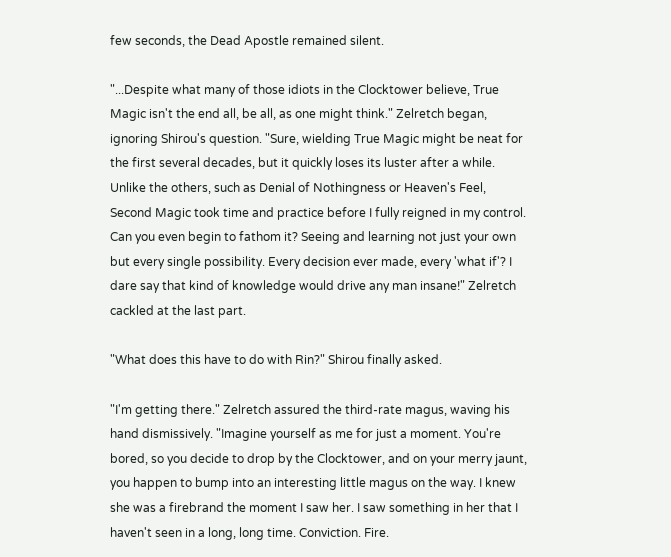few seconds, the Dead Apostle remained silent.

"...Despite what many of those idiots in the Clocktower believe, True Magic isn't the end all, be all, as one might think." Zelretch began, ignoring Shirou's question. "Sure, wielding True Magic might be neat for the first several decades, but it quickly loses its luster after a while. Unlike the others, such as Denial of Nothingness or Heaven's Feel, Second Magic took time and practice before I fully reigned in my control. Can you even begin to fathom it? Seeing and learning not just your own but every single possibility. Every decision ever made, every 'what if'? I dare say that kind of knowledge would drive any man insane!" Zelretch cackled at the last part.

"What does this have to do with Rin?" Shirou finally asked.

"I'm getting there." Zelretch assured the third-rate magus, waving his hand dismissively. "Imagine yourself as me for just a moment. You're bored, so you decide to drop by the Clocktower, and on your merry jaunt, you happen to bump into an interesting little magus on the way. I knew she was a firebrand the moment I saw her. I saw something in her that I haven't seen in a long, long time. Conviction. Fire.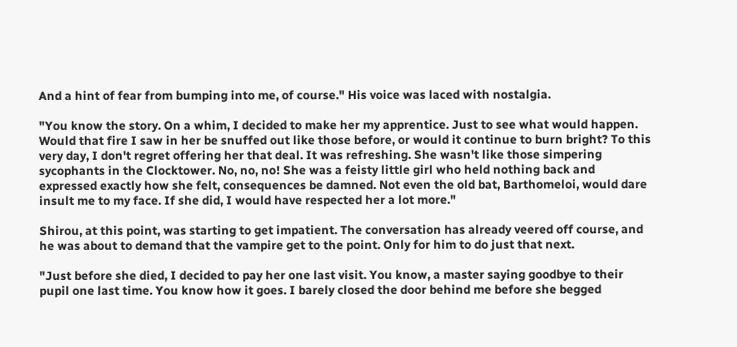And a hint of fear from bumping into me, of course." His voice was laced with nostalgia.

"You know the story. On a whim, I decided to make her my apprentice. Just to see what would happen. Would that fire I saw in her be snuffed out like those before, or would it continue to burn bright? To this very day, I don't regret offering her that deal. It was refreshing. She wasn't like those simpering sycophants in the Clocktower. No, no, no! She was a feisty little girl who held nothing back and expressed exactly how she felt, consequences be damned. Not even the old bat, Barthomeloi, would dare insult me to my face. If she did, I would have respected her a lot more."

Shirou, at this point, was starting to get impatient. The conversation has already veered off course, and he was about to demand that the vampire get to the point. Only for him to do just that next.

"Just before she died, I decided to pay her one last visit. You know, a master saying goodbye to their pupil one last time. You know how it goes. I barely closed the door behind me before she begged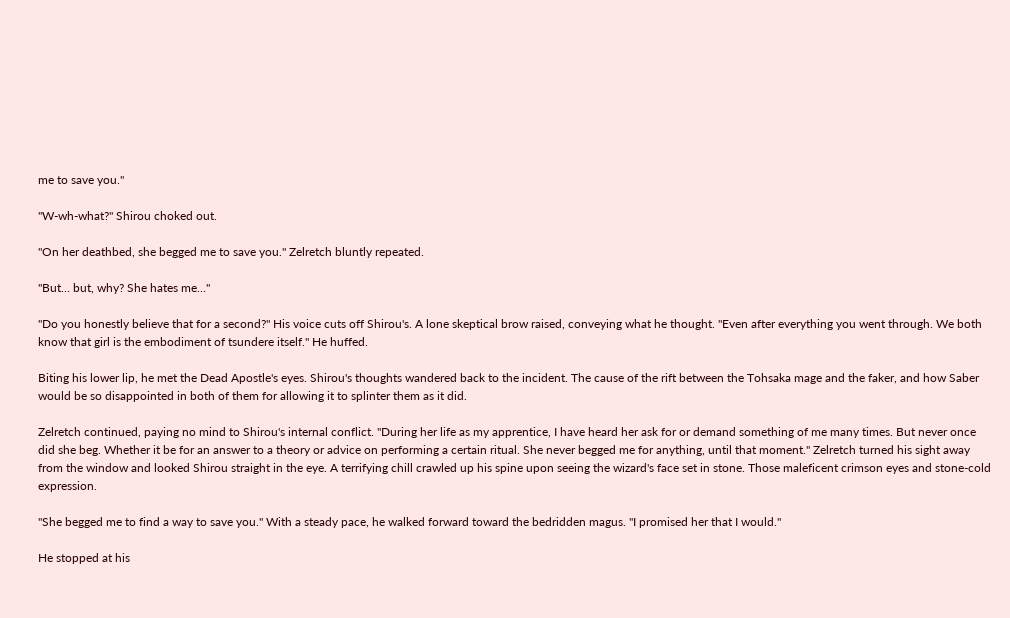me to save you."

"W-wh-what?" Shirou choked out.

"On her deathbed, she begged me to save you." Zelretch bluntly repeated.

"But… but, why? She hates me…"

"Do you honestly believe that for a second?" His voice cuts off Shirou's. A lone skeptical brow raised, conveying what he thought. "Even after everything you went through. We both know that girl is the embodiment of tsundere itself." He huffed.

Biting his lower lip, he met the Dead Apostle's eyes. Shirou's thoughts wandered back to the incident. The cause of the rift between the Tohsaka mage and the faker, and how Saber would be so disappointed in both of them for allowing it to splinter them as it did.

Zelretch continued, paying no mind to Shirou's internal conflict. "During her life as my apprentice, I have heard her ask for or demand something of me many times. But never once did she beg. Whether it be for an answer to a theory or advice on performing a certain ritual. She never begged me for anything, until that moment." Zelretch turned his sight away from the window and looked Shirou straight in the eye. A terrifying chill crawled up his spine upon seeing the wizard's face set in stone. Those maleficent crimson eyes and stone-cold expression.

"She begged me to find a way to save you." With a steady pace, he walked forward toward the bedridden magus. "I promised her that I would."

He stopped at his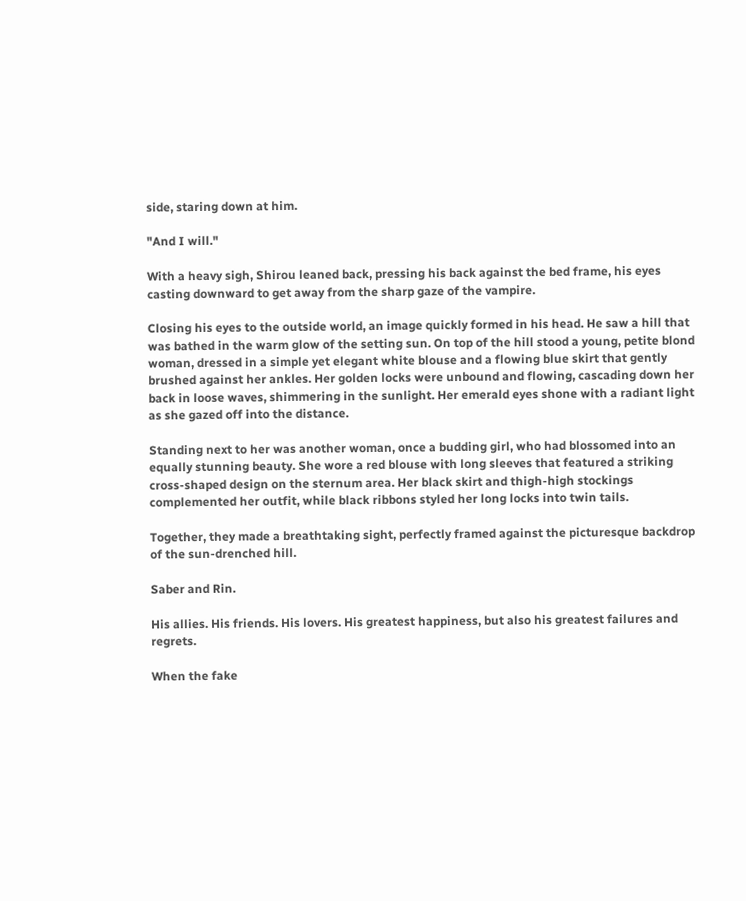side, staring down at him.

"And I will."

With a heavy sigh, Shirou leaned back, pressing his back against the bed frame, his eyes casting downward to get away from the sharp gaze of the vampire.

Closing his eyes to the outside world, an image quickly formed in his head. He saw a hill that was bathed in the warm glow of the setting sun. On top of the hill stood a young, petite blond woman, dressed in a simple yet elegant white blouse and a flowing blue skirt that gently brushed against her ankles. Her golden locks were unbound and flowing, cascading down her back in loose waves, shimmering in the sunlight. Her emerald eyes shone with a radiant light as she gazed off into the distance.

Standing next to her was another woman, once a budding girl, who had blossomed into an equally stunning beauty. She wore a red blouse with long sleeves that featured a striking cross-shaped design on the sternum area. Her black skirt and thigh-high stockings complemented her outfit, while black ribbons styled her long locks into twin tails.

Together, they made a breathtaking sight, perfectly framed against the picturesque backdrop of the sun-drenched hill.

Saber and Rin.

His allies. His friends. His lovers. His greatest happiness, but also his greatest failures and regrets.

When the fake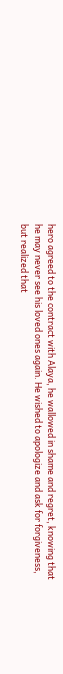hero agreed to the contract with Alaya, he wallowed in shame and regret, knowing that he may never see his loved ones again. He wished to apologize and ask for forgiveness, but realized that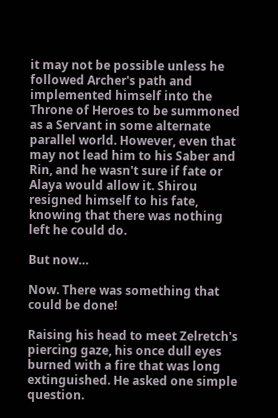it may not be possible unless he followed Archer's path and implemented himself into the Throne of Heroes to be summoned as a Servant in some alternate parallel world. However, even that may not lead him to his Saber and Rin, and he wasn't sure if fate or Alaya would allow it. Shirou resigned himself to his fate, knowing that there was nothing left he could do.

But now…

Now. There was something that could be done!

Raising his head to meet Zelretch's piercing gaze, his once dull eyes burned with a fire that was long extinguished. He asked one simple question.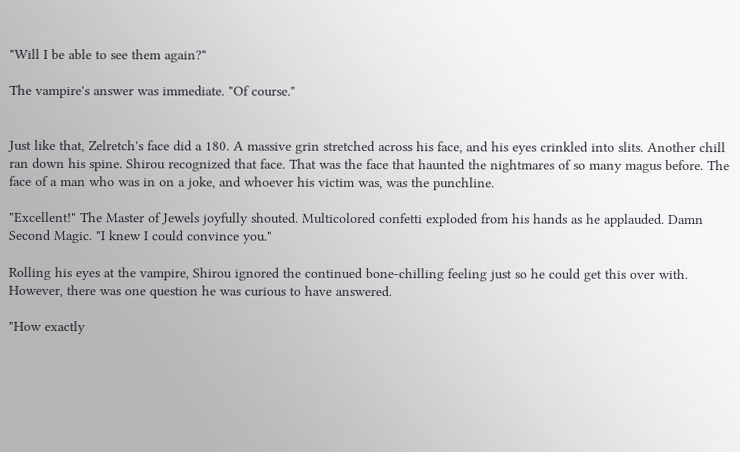"Will I be able to see them again?"

The vampire's answer was immediate. "Of course."


Just like that, Zelretch's face did a 180. A massive grin stretched across his face, and his eyes crinkled into slits. Another chill ran down his spine. Shirou recognized that face. That was the face that haunted the nightmares of so many magus before. The face of a man who was in on a joke, and whoever his victim was, was the punchline.

"Excellent!" The Master of Jewels joyfully shouted. Multicolored confetti exploded from his hands as he applauded. Damn Second Magic. "I knew I could convince you."

Rolling his eyes at the vampire, Shirou ignored the continued bone-chilling feeling just so he could get this over with. However, there was one question he was curious to have answered.

"How exactly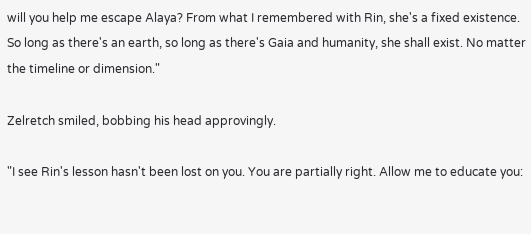will you help me escape Alaya? From what I remembered with Rin, she's a fixed existence. So long as there's an earth, so long as there's Gaia and humanity, she shall exist. No matter the timeline or dimension."

Zelretch smiled, bobbing his head approvingly.

"I see Rin's lesson hasn't been lost on you. You are partially right. Allow me to educate you: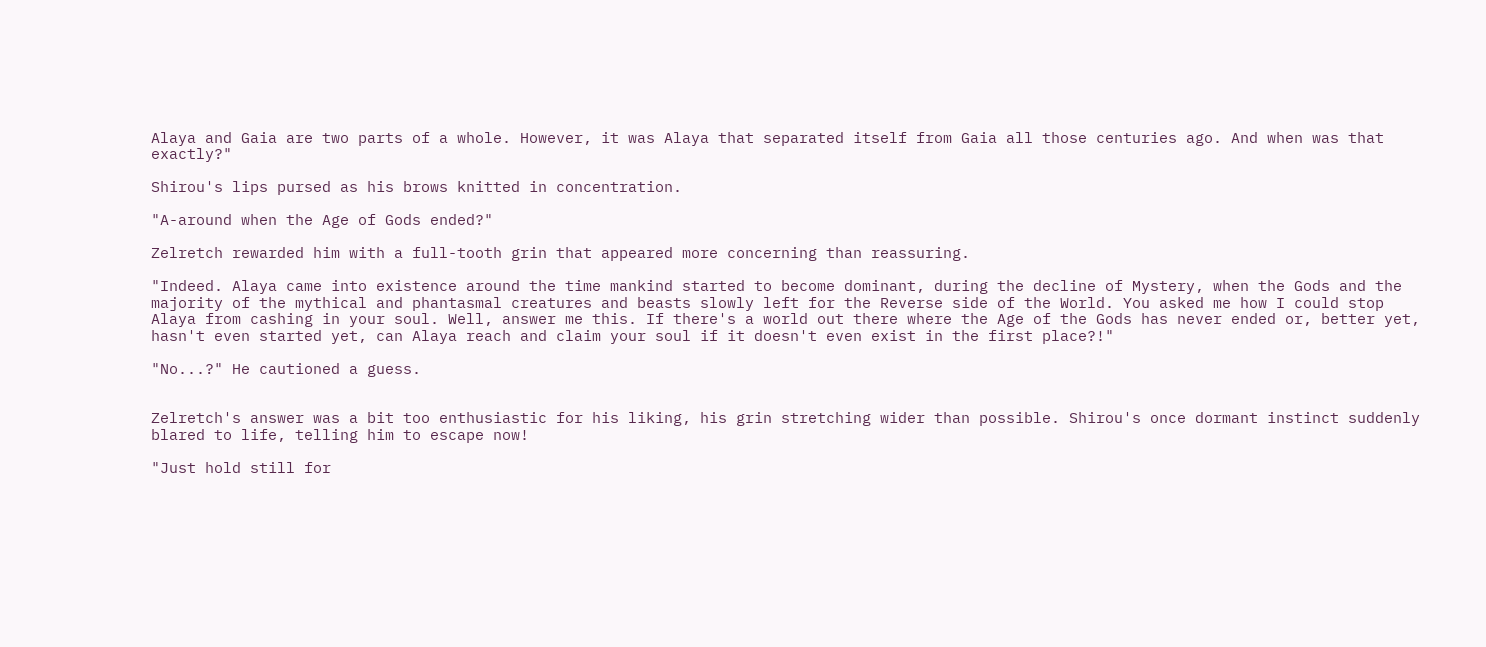Alaya and Gaia are two parts of a whole. However, it was Alaya that separated itself from Gaia all those centuries ago. And when was that exactly?"

Shirou's lips pursed as his brows knitted in concentration.

"A-around when the Age of Gods ended?"

Zelretch rewarded him with a full-tooth grin that appeared more concerning than reassuring.

"Indeed. Alaya came into existence around the time mankind started to become dominant, during the decline of Mystery, when the Gods and the majority of the mythical and phantasmal creatures and beasts slowly left for the Reverse side of the World. You asked me how I could stop Alaya from cashing in your soul. Well, answer me this. If there's a world out there where the Age of the Gods has never ended or, better yet, hasn't even started yet, can Alaya reach and claim your soul if it doesn't even exist in the first place?!"

"No...?" He cautioned a guess.


Zelretch's answer was a bit too enthusiastic for his liking, his grin stretching wider than possible. Shirou's once dormant instinct suddenly blared to life, telling him to escape now!

"Just hold still for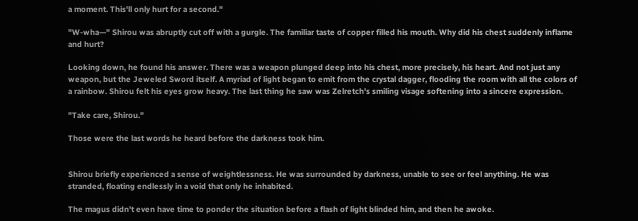a moment. This'll only hurt for a second."

"W-wha—" Shirou was abruptly cut off with a gurgle. The familiar taste of copper filled his mouth. Why did his chest suddenly inflame and hurt?

Looking down, he found his answer. There was a weapon plunged deep into his chest, more precisely, his heart. And not just any weapon, but the Jeweled Sword itself. A myriad of light began to emit from the crystal dagger, flooding the room with all the colors of a rainbow. Shirou felt his eyes grow heavy. The last thing he saw was Zelretch's smiling visage softening into a sincere expression.

"Take care, Shirou."

Those were the last words he heard before the darkness took him.


Shirou briefly experienced a sense of weightlessness. He was surrounded by darkness, unable to see or feel anything. He was stranded, floating endlessly in a void that only he inhabited.

The magus didn't even have time to ponder the situation before a flash of light blinded him, and then he awoke.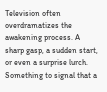Television often overdramatizes the awakening process. A sharp gasp, a sudden start, or even a surprise lurch. Something to signal that a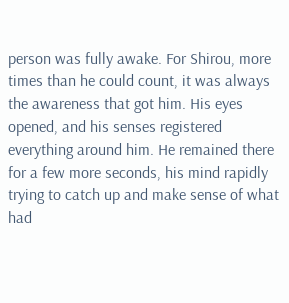person was fully awake. For Shirou, more times than he could count, it was always the awareness that got him. His eyes opened, and his senses registered everything around him. He remained there for a few more seconds, his mind rapidly trying to catch up and make sense of what had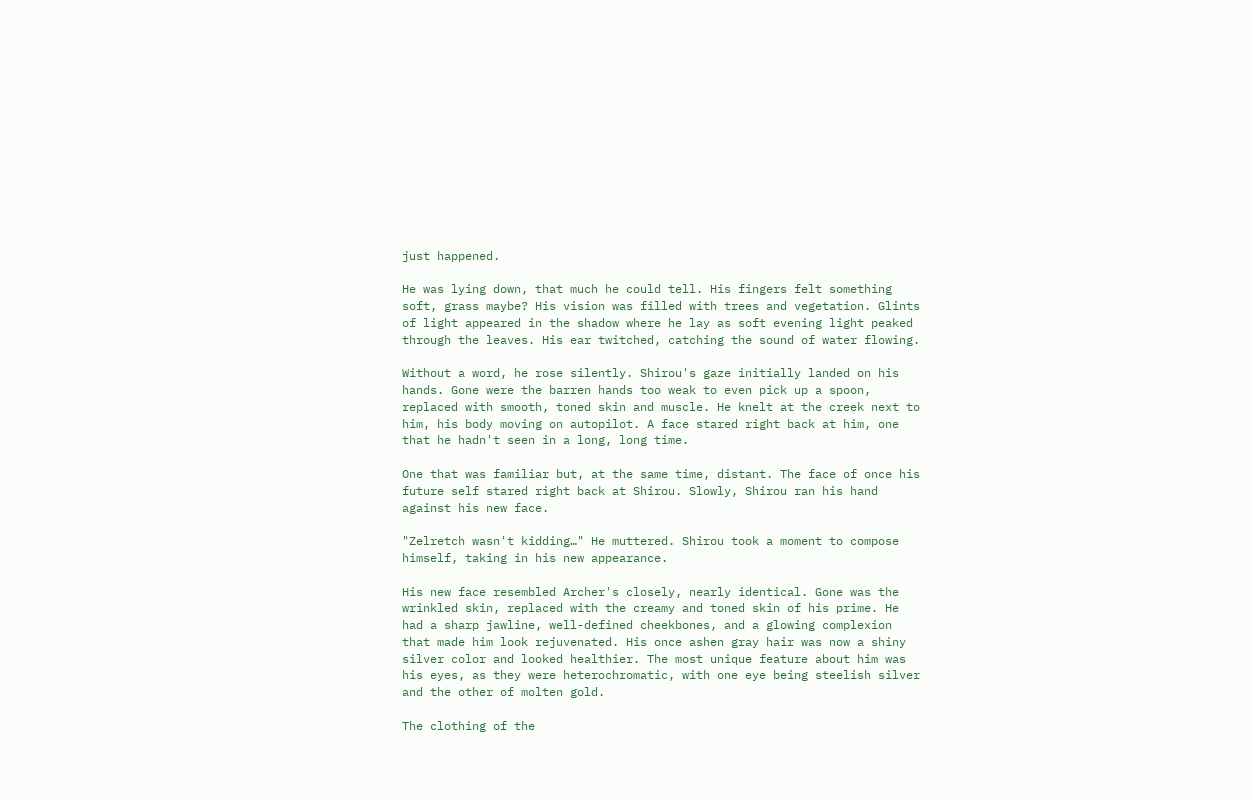just happened.

He was lying down, that much he could tell. His fingers felt something soft, grass maybe? His vision was filled with trees and vegetation. Glints of light appeared in the shadow where he lay as soft evening light peaked through the leaves. His ear twitched, catching the sound of water flowing.

Without a word, he rose silently. Shirou's gaze initially landed on his hands. Gone were the barren hands too weak to even pick up a spoon, replaced with smooth, toned skin and muscle. He knelt at the creek next to him, his body moving on autopilot. A face stared right back at him, one that he hadn't seen in a long, long time.

One that was familiar but, at the same time, distant. The face of once his future self stared right back at Shirou. Slowly, Shirou ran his hand against his new face.

"Zelretch wasn't kidding…" He muttered. Shirou took a moment to compose himself, taking in his new appearance.

His new face resembled Archer's closely, nearly identical. Gone was the wrinkled skin, replaced with the creamy and toned skin of his prime. He had a sharp jawline, well-defined cheekbones, and a glowing complexion that made him look rejuvenated. His once ashen gray hair was now a shiny silver color and looked healthier. The most unique feature about him was his eyes, as they were heterochromatic, with one eye being steelish silver and the other of molten gold.

The clothing of the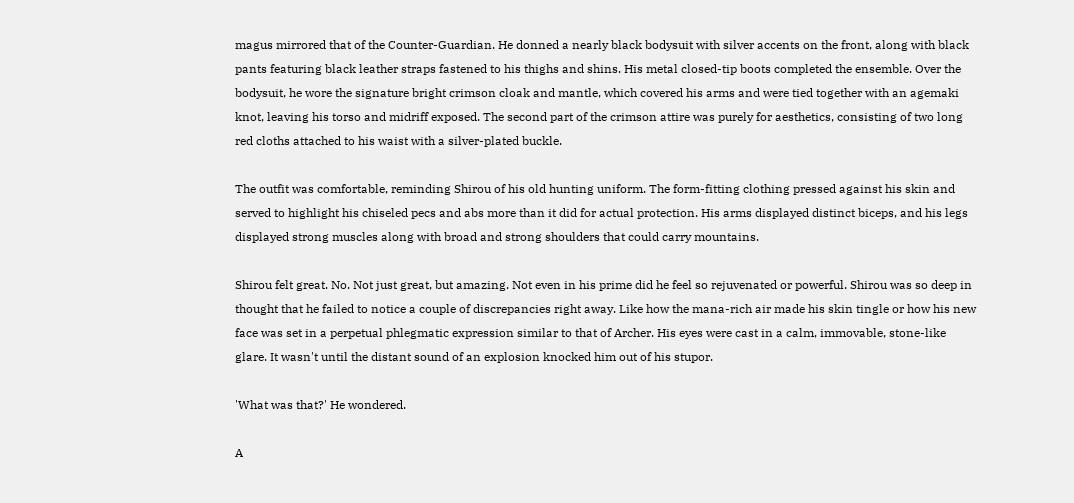magus mirrored that of the Counter-Guardian. He donned a nearly black bodysuit with silver accents on the front, along with black pants featuring black leather straps fastened to his thighs and shins. His metal closed-tip boots completed the ensemble. Over the bodysuit, he wore the signature bright crimson cloak and mantle, which covered his arms and were tied together with an agemaki knot, leaving his torso and midriff exposed. The second part of the crimson attire was purely for aesthetics, consisting of two long red cloths attached to his waist with a silver-plated buckle.

The outfit was comfortable, reminding Shirou of his old hunting uniform. The form-fitting clothing pressed against his skin and served to highlight his chiseled pecs and abs more than it did for actual protection. His arms displayed distinct biceps, and his legs displayed strong muscles along with broad and strong shoulders that could carry mountains.

Shirou felt great. No. Not just great, but amazing. Not even in his prime did he feel so rejuvenated or powerful. Shirou was so deep in thought that he failed to notice a couple of discrepancies right away. Like how the mana-rich air made his skin tingle or how his new face was set in a perpetual phlegmatic expression similar to that of Archer. His eyes were cast in a calm, immovable, stone-like glare. It wasn't until the distant sound of an explosion knocked him out of his stupor.

'What was that?' He wondered.

A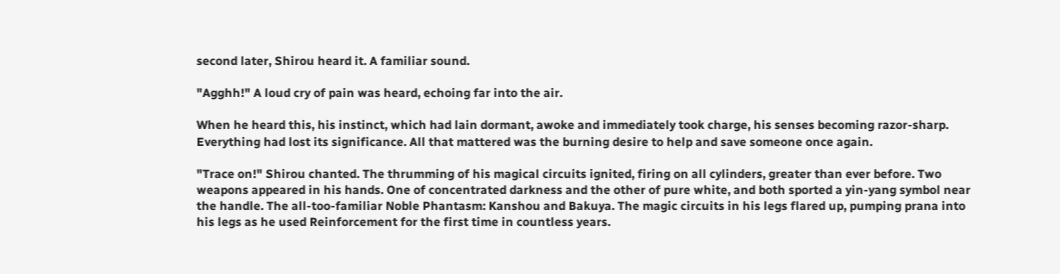second later, Shirou heard it. A familiar sound.

"Agghh!" A loud cry of pain was heard, echoing far into the air.

When he heard this, his instinct, which had lain dormant, awoke and immediately took charge, his senses becoming razor-sharp. Everything had lost its significance. All that mattered was the burning desire to help and save someone once again.

"Trace on!" Shirou chanted. The thrumming of his magical circuits ignited, firing on all cylinders, greater than ever before. Two weapons appeared in his hands. One of concentrated darkness and the other of pure white, and both sported a yin-yang symbol near the handle. The all-too-familiar Noble Phantasm: Kanshou and Bakuya. The magic circuits in his legs flared up, pumping prana into his legs as he used Reinforcement for the first time in countless years.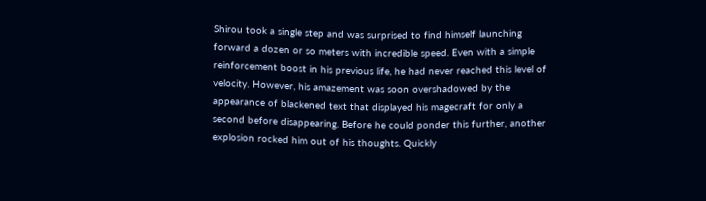Shirou took a single step and was surprised to find himself launching forward a dozen or so meters with incredible speed. Even with a simple reinforcement boost in his previous life, he had never reached this level of velocity. However, his amazement was soon overshadowed by the appearance of blackened text that displayed his magecraft for only a second before disappearing. Before he could ponder this further, another explosion rocked him out of his thoughts. Quickly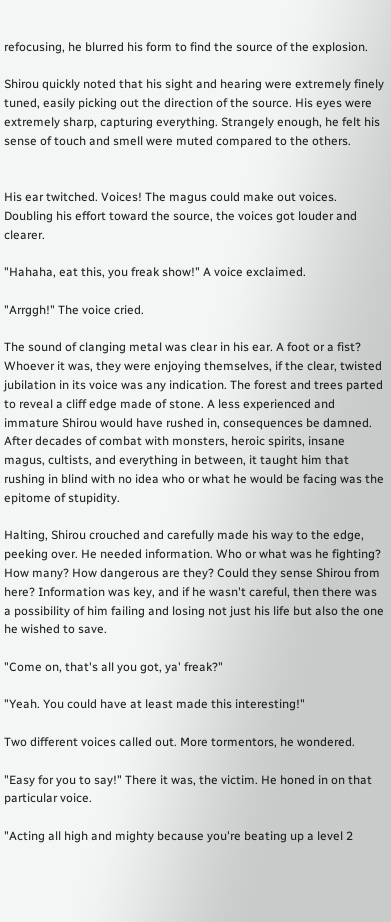refocusing, he blurred his form to find the source of the explosion.

Shirou quickly noted that his sight and hearing were extremely finely tuned, easily picking out the direction of the source. His eyes were extremely sharp, capturing everything. Strangely enough, he felt his sense of touch and smell were muted compared to the others.


His ear twitched. Voices! The magus could make out voices. Doubling his effort toward the source, the voices got louder and clearer.

"Hahaha, eat this, you freak show!" A voice exclaimed.

"Arrggh!" The voice cried.

The sound of clanging metal was clear in his ear. A foot or a fist? Whoever it was, they were enjoying themselves, if the clear, twisted jubilation in its voice was any indication. The forest and trees parted to reveal a cliff edge made of stone. A less experienced and immature Shirou would have rushed in, consequences be damned. After decades of combat with monsters, heroic spirits, insane magus, cultists, and everything in between, it taught him that rushing in blind with no idea who or what he would be facing was the epitome of stupidity.

Halting, Shirou crouched and carefully made his way to the edge, peeking over. He needed information. Who or what was he fighting? How many? How dangerous are they? Could they sense Shirou from here? Information was key, and if he wasn't careful, then there was a possibility of him failing and losing not just his life but also the one he wished to save.

"Come on, that's all you got, ya' freak?"

"Yeah. You could have at least made this interesting!"

Two different voices called out. More tormentors, he wondered.

"Easy for you to say!" There it was, the victim. He honed in on that particular voice.

"Acting all high and mighty because you're beating up a level 2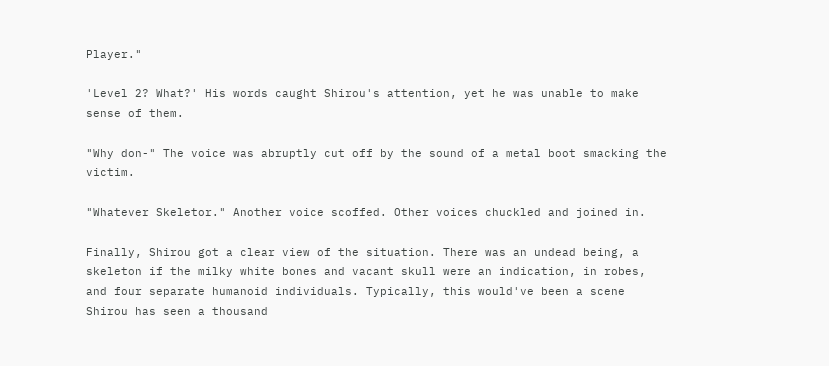Player."

'Level 2? What?' His words caught Shirou's attention, yet he was unable to make sense of them.

"Why don-" The voice was abruptly cut off by the sound of a metal boot smacking the victim.

"Whatever Skeletor." Another voice scoffed. Other voices chuckled and joined in.

Finally, Shirou got a clear view of the situation. There was an undead being, a skeleton if the milky white bones and vacant skull were an indication, in robes, and four separate humanoid individuals. Typically, this would've been a scene Shirou has seen a thousand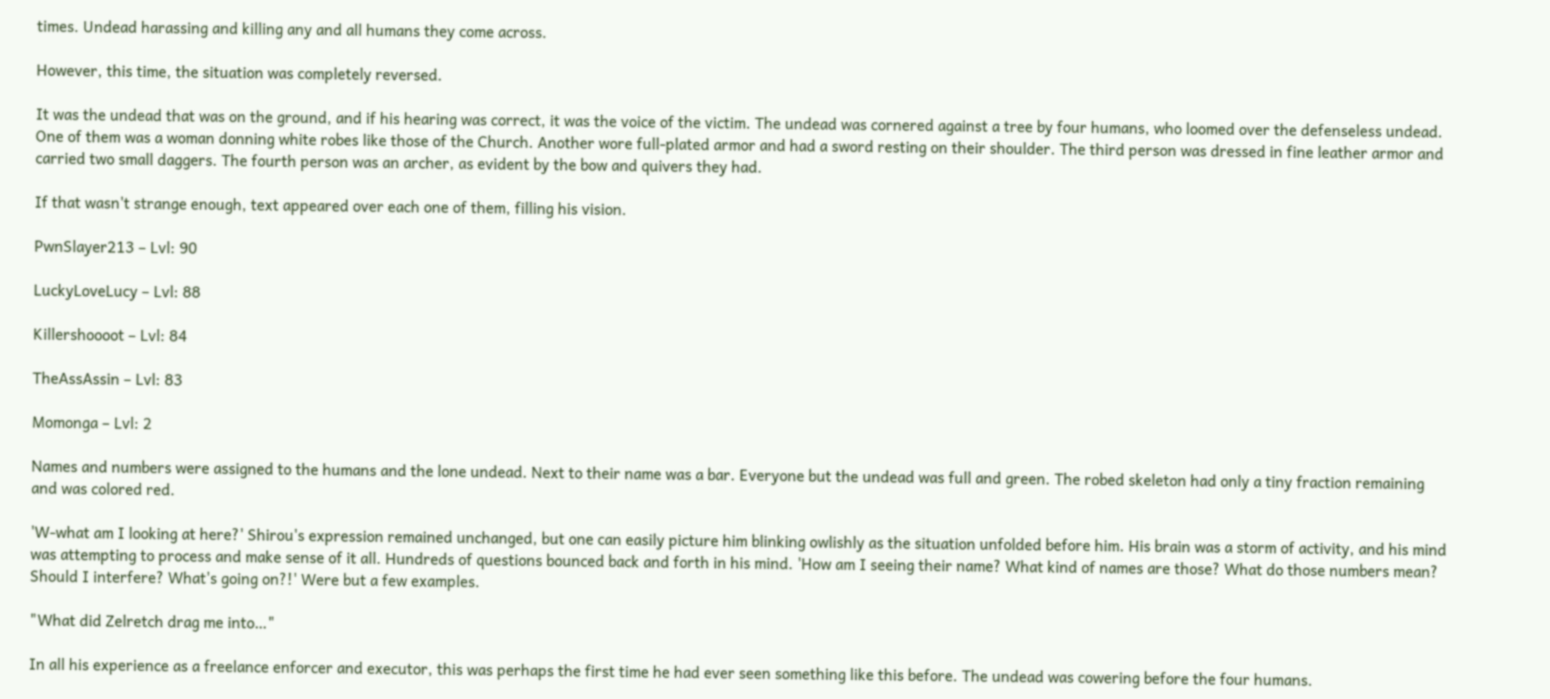times. Undead harassing and killing any and all humans they come across.

However, this time, the situation was completely reversed.

It was the undead that was on the ground, and if his hearing was correct, it was the voice of the victim. The undead was cornered against a tree by four humans, who loomed over the defenseless undead. One of them was a woman donning white robes like those of the Church. Another wore full-plated armor and had a sword resting on their shoulder. The third person was dressed in fine leather armor and carried two small daggers. The fourth person was an archer, as evident by the bow and quivers they had.

If that wasn't strange enough, text appeared over each one of them, filling his vision.

PwnSlayer213 – Lvl: 90

LuckyLoveLucy – Lvl: 88

Killershoooot – Lvl: 84

TheAssAssin – Lvl: 83

Momonga – Lvl: 2

Names and numbers were assigned to the humans and the lone undead. Next to their name was a bar. Everyone but the undead was full and green. The robed skeleton had only a tiny fraction remaining and was colored red.

'W-what am I looking at here?' Shirou's expression remained unchanged, but one can easily picture him blinking owlishly as the situation unfolded before him. His brain was a storm of activity, and his mind was attempting to process and make sense of it all. Hundreds of questions bounced back and forth in his mind. 'How am I seeing their name? What kind of names are those? What do those numbers mean? Should I interfere? What's going on?!' Were but a few examples.

"What did Zelretch drag me into…"

In all his experience as a freelance enforcer and executor, this was perhaps the first time he had ever seen something like this before. The undead was cowering before the four humans.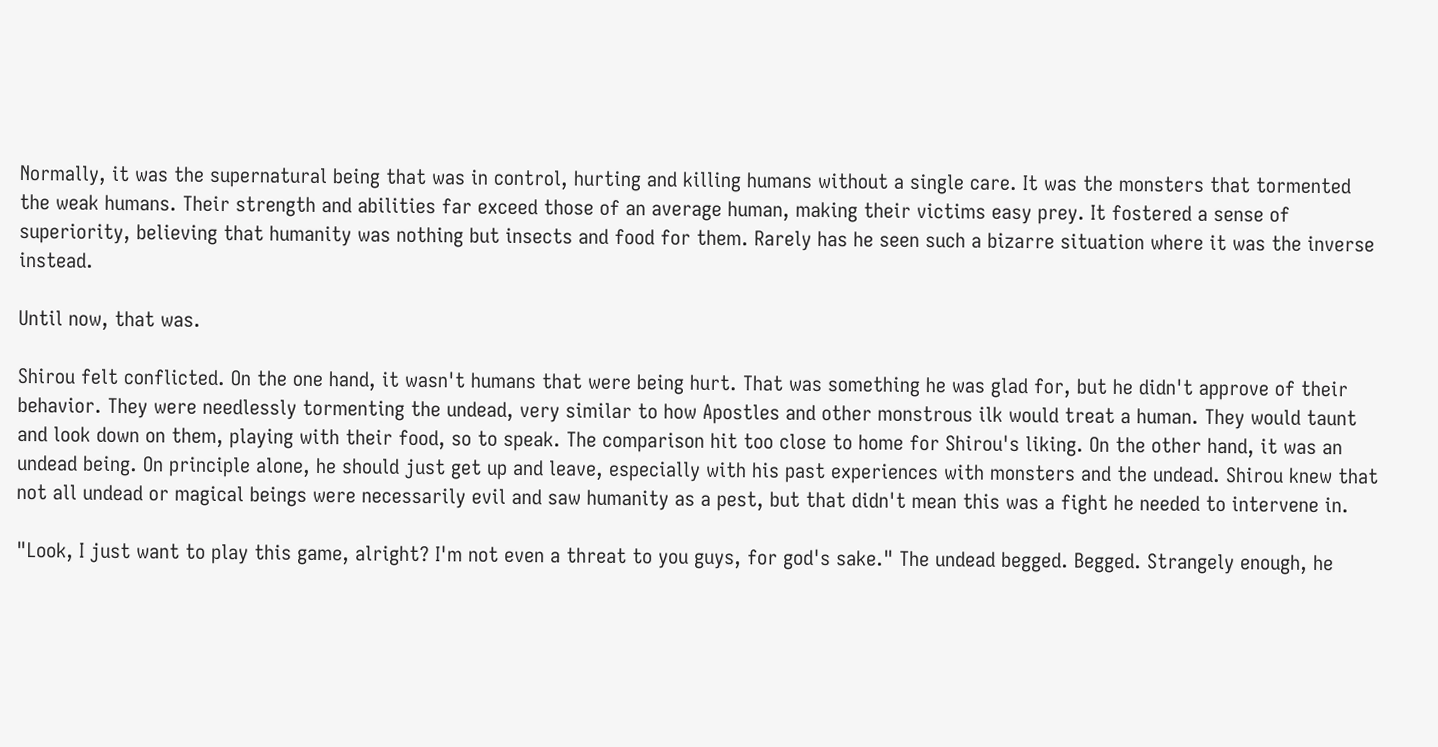Normally, it was the supernatural being that was in control, hurting and killing humans without a single care. It was the monsters that tormented the weak humans. Their strength and abilities far exceed those of an average human, making their victims easy prey. It fostered a sense of superiority, believing that humanity was nothing but insects and food for them. Rarely has he seen such a bizarre situation where it was the inverse instead.

Until now, that was.

Shirou felt conflicted. On the one hand, it wasn't humans that were being hurt. That was something he was glad for, but he didn't approve of their behavior. They were needlessly tormenting the undead, very similar to how Apostles and other monstrous ilk would treat a human. They would taunt and look down on them, playing with their food, so to speak. The comparison hit too close to home for Shirou's liking. On the other hand, it was an undead being. On principle alone, he should just get up and leave, especially with his past experiences with monsters and the undead. Shirou knew that not all undead or magical beings were necessarily evil and saw humanity as a pest, but that didn't mean this was a fight he needed to intervene in.

"Look, I just want to play this game, alright? I'm not even a threat to you guys, for god's sake." The undead begged. Begged. Strangely enough, he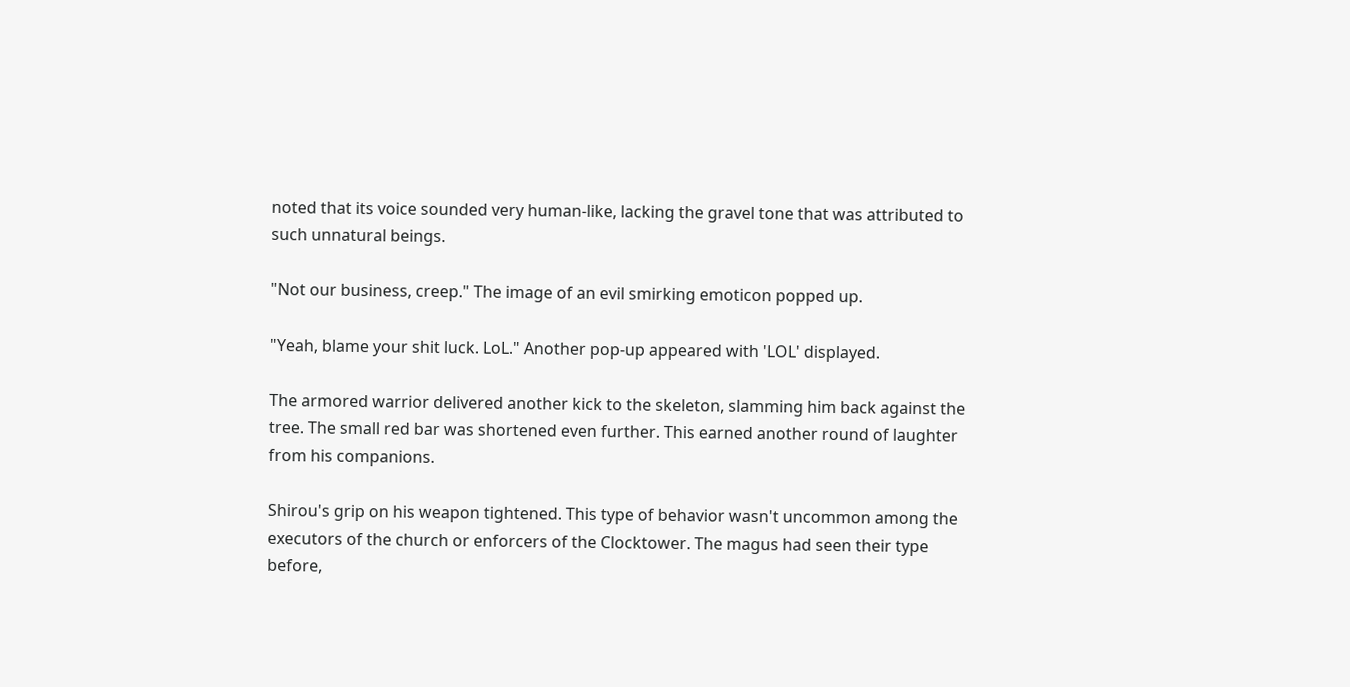noted that its voice sounded very human-like, lacking the gravel tone that was attributed to such unnatural beings.

"Not our business, creep." The image of an evil smirking emoticon popped up.

"Yeah, blame your shit luck. LoL." Another pop-up appeared with 'LOL' displayed.

The armored warrior delivered another kick to the skeleton, slamming him back against the tree. The small red bar was shortened even further. This earned another round of laughter from his companions.

Shirou's grip on his weapon tightened. This type of behavior wasn't uncommon among the executors of the church or enforcers of the Clocktower. The magus had seen their type before,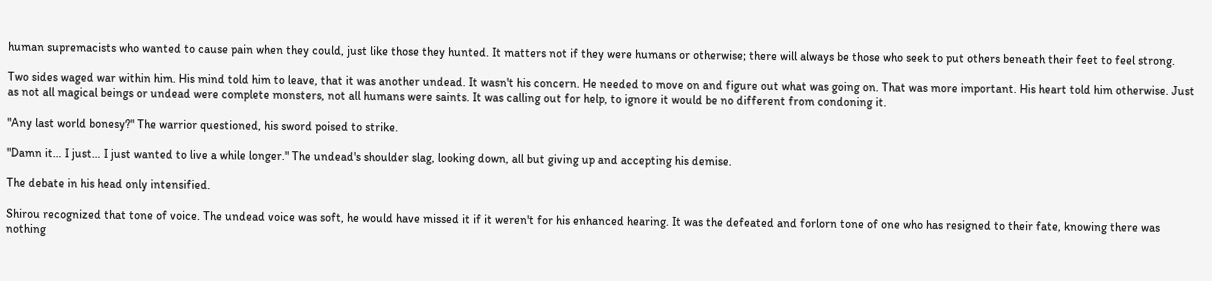human supremacists who wanted to cause pain when they could, just like those they hunted. It matters not if they were humans or otherwise; there will always be those who seek to put others beneath their feet to feel strong.

Two sides waged war within him. His mind told him to leave, that it was another undead. It wasn't his concern. He needed to move on and figure out what was going on. That was more important. His heart told him otherwise. Just as not all magical beings or undead were complete monsters, not all humans were saints. It was calling out for help, to ignore it would be no different from condoning it.

"Any last world bonesy?" The warrior questioned, his sword poised to strike.

"Damn it… I just… I just wanted to live a while longer." The undead's shoulder slag, looking down, all but giving up and accepting his demise.

The debate in his head only intensified.

Shirou recognized that tone of voice. The undead voice was soft, he would have missed it if it weren't for his enhanced hearing. It was the defeated and forlorn tone of one who has resigned to their fate, knowing there was nothing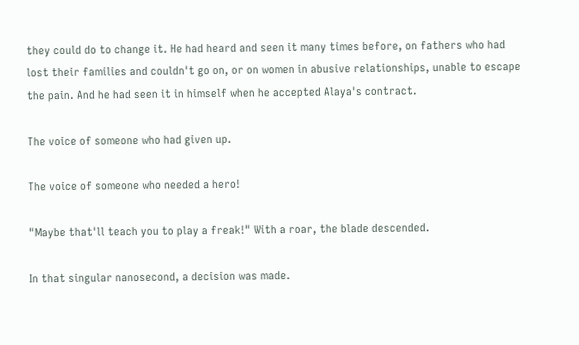they could do to change it. He had heard and seen it many times before, on fathers who had lost their families and couldn't go on, or on women in abusive relationships, unable to escape the pain. And he had seen it in himself when he accepted Alaya's contract.

The voice of someone who had given up.

The voice of someone who needed a hero!

"Maybe that'll teach you to play a freak!" With a roar, the blade descended.

In that singular nanosecond, a decision was made.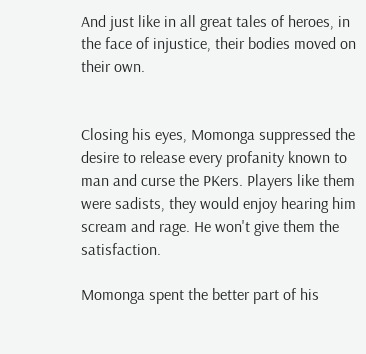And just like in all great tales of heroes, in the face of injustice, their bodies moved on their own.


Closing his eyes, Momonga suppressed the desire to release every profanity known to man and curse the PKers. Players like them were sadists, they would enjoy hearing him scream and rage. He won't give them the satisfaction.

Momonga spent the better part of his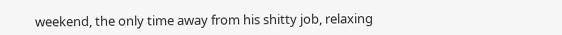weekend, the only time away from his shitty job, relaxing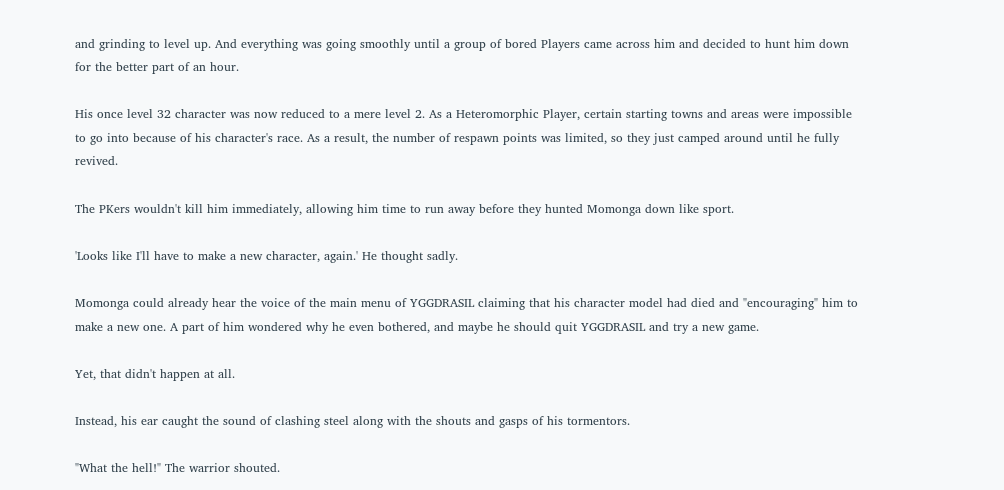and grinding to level up. And everything was going smoothly until a group of bored Players came across him and decided to hunt him down for the better part of an hour.

His once level 32 character was now reduced to a mere level 2. As a Heteromorphic Player, certain starting towns and areas were impossible to go into because of his character's race. As a result, the number of respawn points was limited, so they just camped around until he fully revived.

The PKers wouldn't kill him immediately, allowing him time to run away before they hunted Momonga down like sport.

'Looks like I'll have to make a new character, again.' He thought sadly.

Momonga could already hear the voice of the main menu of YGGDRASIL claiming that his character model had died and "encouraging" him to make a new one. A part of him wondered why he even bothered, and maybe he should quit YGGDRASIL and try a new game.

Yet, that didn't happen at all.

Instead, his ear caught the sound of clashing steel along with the shouts and gasps of his tormentors.

"What the hell!" The warrior shouted.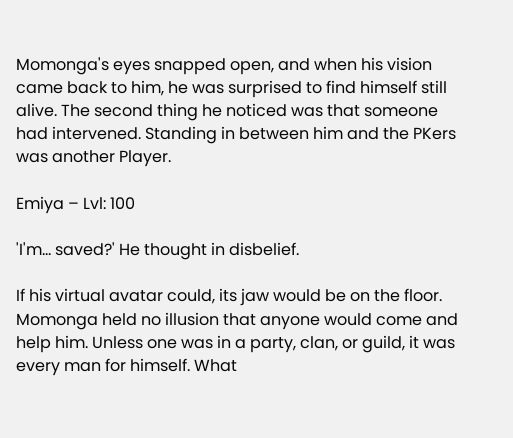Momonga's eyes snapped open, and when his vision came back to him, he was surprised to find himself still alive. The second thing he noticed was that someone had intervened. Standing in between him and the PKers was another Player.

Emiya – Lvl: 100

'I'm… saved?' He thought in disbelief.

If his virtual avatar could, its jaw would be on the floor. Momonga held no illusion that anyone would come and help him. Unless one was in a party, clan, or guild, it was every man for himself. What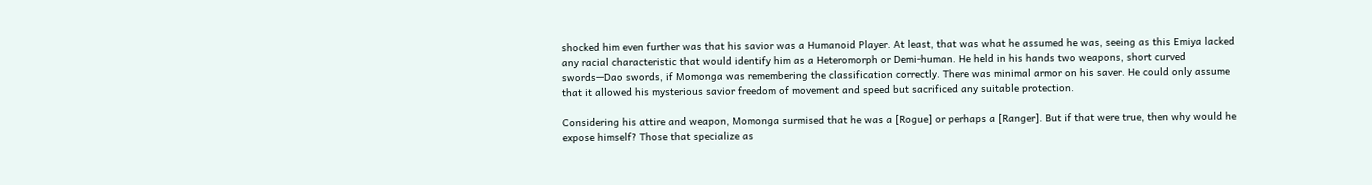shocked him even further was that his savior was a Humanoid Player. At least, that was what he assumed he was, seeing as this Emiya lacked any racial characteristic that would identify him as a Heteromorph or Demi-human. He held in his hands two weapons, short curved swords—Dao swords, if Momonga was remembering the classification correctly. There was minimal armor on his saver. He could only assume that it allowed his mysterious savior freedom of movement and speed but sacrificed any suitable protection.

Considering his attire and weapon, Momonga surmised that he was a [Rogue] or perhaps a [Ranger]. But if that were true, then why would he expose himself? Those that specialize as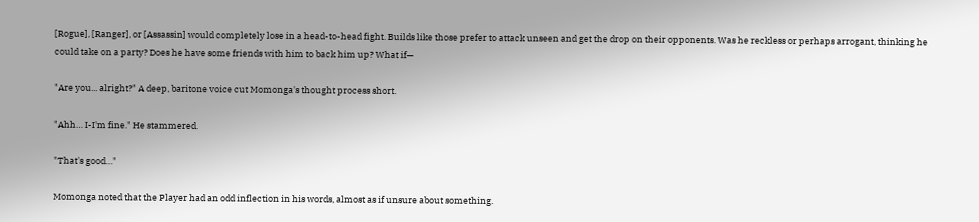[Rogue], [Ranger], or [Assassin] would completely lose in a head-to-head fight. Builds like those prefer to attack unseen and get the drop on their opponents. Was he reckless or perhaps arrogant, thinking he could take on a party? Does he have some friends with him to back him up? What if—

"Are you... alright?" A deep, baritone voice cut Momonga's thought process short.

"Ahh… I-I'm fine." He stammered.

"That's good…"

Momonga noted that the Player had an odd inflection in his words, almost as if unsure about something.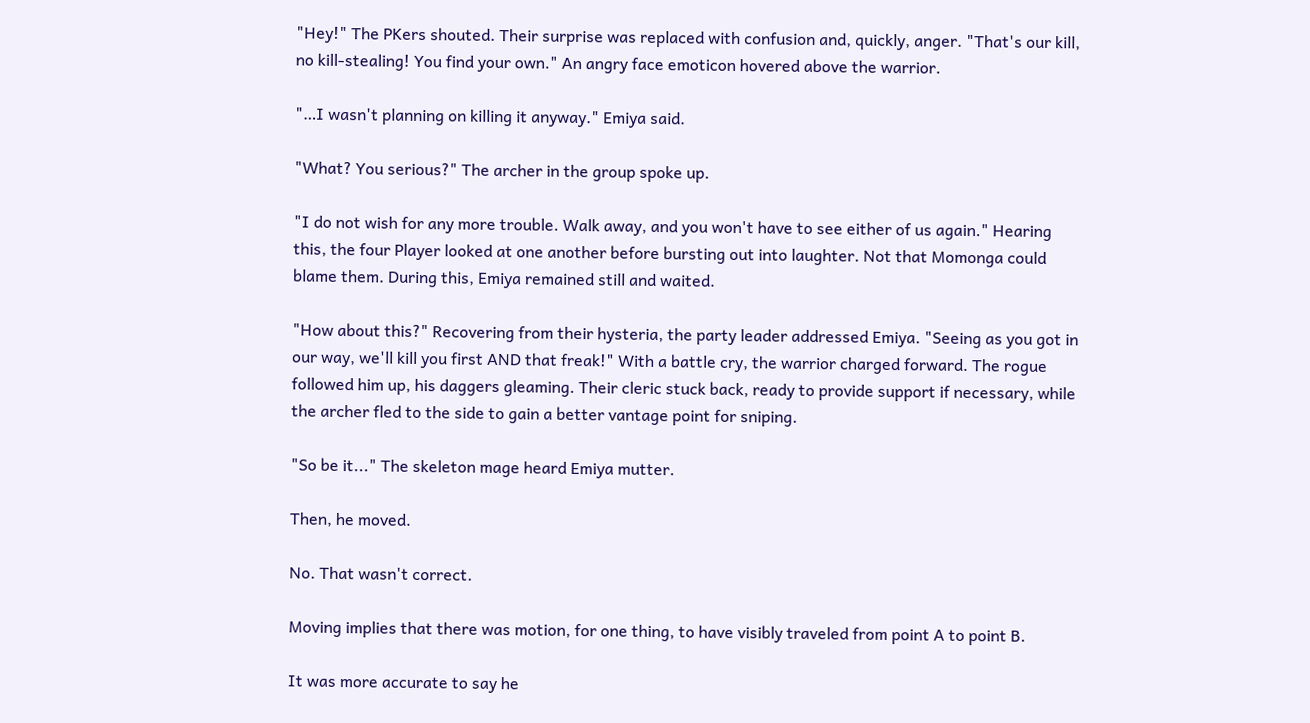"Hey!" The PKers shouted. Their surprise was replaced with confusion and, quickly, anger. "That's our kill, no kill-stealing! You find your own." An angry face emoticon hovered above the warrior.

"…I wasn't planning on killing it anyway." Emiya said.

"What? You serious?" The archer in the group spoke up.

"I do not wish for any more trouble. Walk away, and you won't have to see either of us again." Hearing this, the four Player looked at one another before bursting out into laughter. Not that Momonga could blame them. During this, Emiya remained still and waited.

"How about this?" Recovering from their hysteria, the party leader addressed Emiya. "Seeing as you got in our way, we'll kill you first AND that freak!" With a battle cry, the warrior charged forward. The rogue followed him up, his daggers gleaming. Their cleric stuck back, ready to provide support if necessary, while the archer fled to the side to gain a better vantage point for sniping.

"So be it..." The skeleton mage heard Emiya mutter.

Then, he moved.

No. That wasn't correct.

Moving implies that there was motion, for one thing, to have visibly traveled from point A to point B.

It was more accurate to say he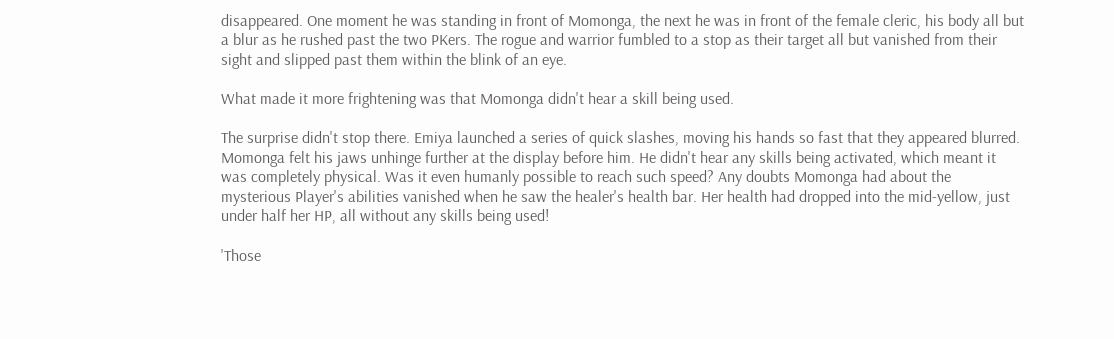disappeared. One moment he was standing in front of Momonga, the next he was in front of the female cleric, his body all but a blur as he rushed past the two PKers. The rogue and warrior fumbled to a stop as their target all but vanished from their sight and slipped past them within the blink of an eye.

What made it more frightening was that Momonga didn't hear a skill being used.

The surprise didn't stop there. Emiya launched a series of quick slashes, moving his hands so fast that they appeared blurred. Momonga felt his jaws unhinge further at the display before him. He didn't hear any skills being activated, which meant it was completely physical. Was it even humanly possible to reach such speed? Any doubts Momonga had about the mysterious Player's abilities vanished when he saw the healer's health bar. Her health had dropped into the mid-yellow, just under half her HP, all without any skills being used!

'Those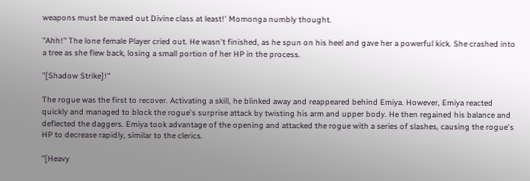weapons must be maxed out Divine class at least!' Momonga numbly thought.

"Ahh!" The lone female Player cried out. He wasn't finished, as he spun on his heel and gave her a powerful kick. She crashed into a tree as she flew back, losing a small portion of her HP in the process.

"[Shadow Strike]!"

The rogue was the first to recover. Activating a skill, he blinked away and reappeared behind Emiya. However, Emiya reacted quickly and managed to block the rogue's surprise attack by twisting his arm and upper body. He then regained his balance and deflected the daggers. Emiya took advantage of the opening and attacked the rogue with a series of slashes, causing the rogue's HP to decrease rapidly, similar to the clerics.

"[Heavy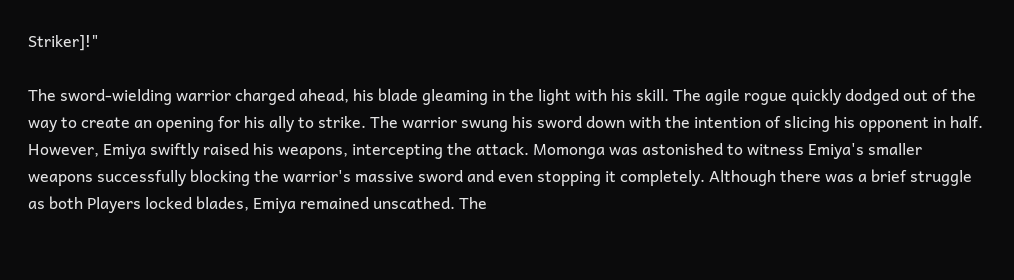Striker]!"

The sword-wielding warrior charged ahead, his blade gleaming in the light with his skill. The agile rogue quickly dodged out of the way to create an opening for his ally to strike. The warrior swung his sword down with the intention of slicing his opponent in half. However, Emiya swiftly raised his weapons, intercepting the attack. Momonga was astonished to witness Emiya's smaller weapons successfully blocking the warrior's massive sword and even stopping it completely. Although there was a brief struggle as both Players locked blades, Emiya remained unscathed. The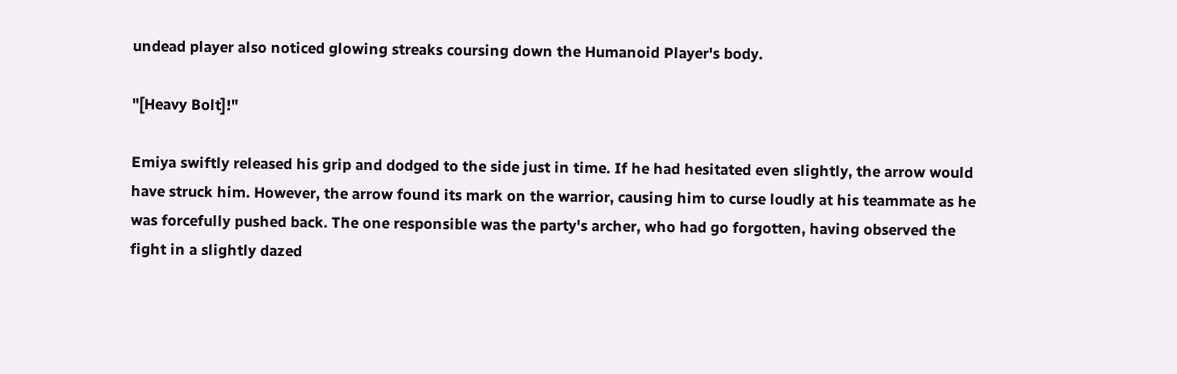undead player also noticed glowing streaks coursing down the Humanoid Player's body.

"[Heavy Bolt]!"

Emiya swiftly released his grip and dodged to the side just in time. If he had hesitated even slightly, the arrow would have struck him. However, the arrow found its mark on the warrior, causing him to curse loudly at his teammate as he was forcefully pushed back. The one responsible was the party's archer, who had go forgotten, having observed the fight in a slightly dazed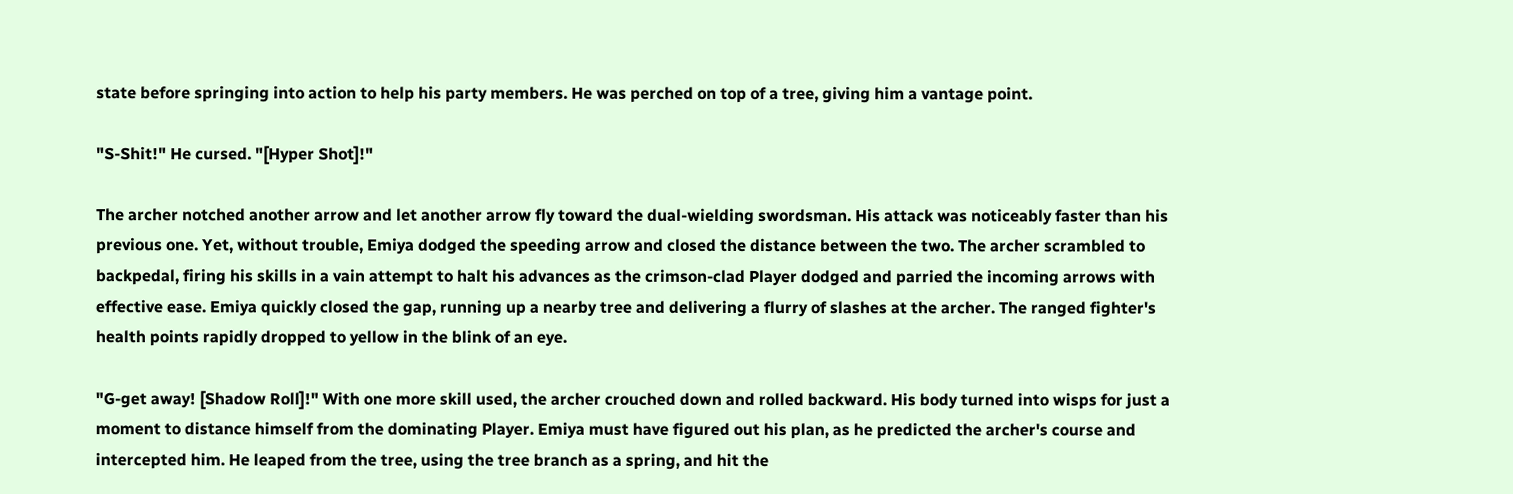state before springing into action to help his party members. He was perched on top of a tree, giving him a vantage point.

"S-Shit!" He cursed. "[Hyper Shot]!"

The archer notched another arrow and let another arrow fly toward the dual-wielding swordsman. His attack was noticeably faster than his previous one. Yet, without trouble, Emiya dodged the speeding arrow and closed the distance between the two. The archer scrambled to backpedal, firing his skills in a vain attempt to halt his advances as the crimson-clad Player dodged and parried the incoming arrows with effective ease. Emiya quickly closed the gap, running up a nearby tree and delivering a flurry of slashes at the archer. The ranged fighter's health points rapidly dropped to yellow in the blink of an eye.

"G-get away! [Shadow Roll]!" With one more skill used, the archer crouched down and rolled backward. His body turned into wisps for just a moment to distance himself from the dominating Player. Emiya must have figured out his plan, as he predicted the archer's course and intercepted him. He leaped from the tree, using the tree branch as a spring, and hit the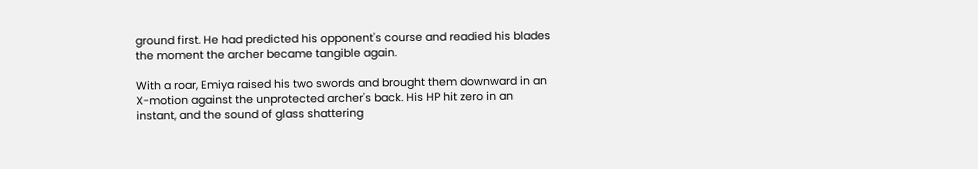ground first. He had predicted his opponent's course and readied his blades the moment the archer became tangible again.

With a roar, Emiya raised his two swords and brought them downward in an X-motion against the unprotected archer's back. His HP hit zero in an instant, and the sound of glass shattering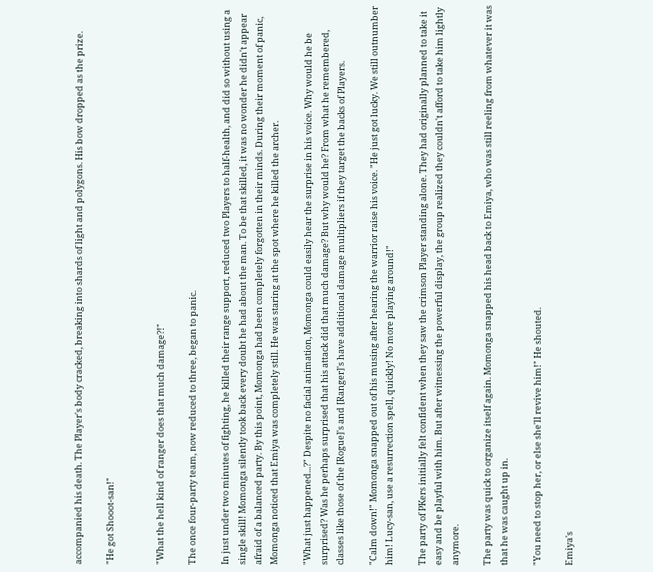accompanied his death. The Player's body cracked, breaking into shards of light and polygons. His bow dropped as the prize.

"He got Shooot-san!"


"What the hell kind of ranger does that much damage?!"

The once four-party team, now reduced to three, began to panic.

In just under two minutes of fighting, he killed their range support, reduced two Players to half-health, and did so without using a single skill! Momonga silently took back every doubt he had about the man. To be that skilled, it was no wonder he didn't appear afraid of a balanced party. By this point, Momonga had been completely forgotten in their minds. During their moment of panic, Momonga noticed that Emiya was completely still. He was staring at the spot where he killed the archer.

"What just happened...?" Despite no facial animation, Momonga could easily hear the surprise in his voice. Why would he be surprised? Was he perhaps surprised that his attack did that much damage? But why would he? From what he remembered, classes like those of the [Rogue]'s and [Ranger]'s have additional damage multipliers if they target the backs of Players.

"Calm down!" Momonga snapped out of his musing after hearing the warrior raise his voice. "He just got lucky. We still outnumber him! Lucy-san, use a resurrection spell, quickly! No more playing around!"

The party of PKers initially felt confident when they saw the crimson Player standing alone. They had originally planned to take it easy and be playful with him. But after witnessing the powerful display, the group realized they couldn't afford to take him lightly anymore.

The party was quick to organize itself again. Momonga snapped his head back to Emiya, who was still reeling from whatever it was that he was caught up in.

"You need to stop her, or else she'll revive him!" He shouted.

Emiya's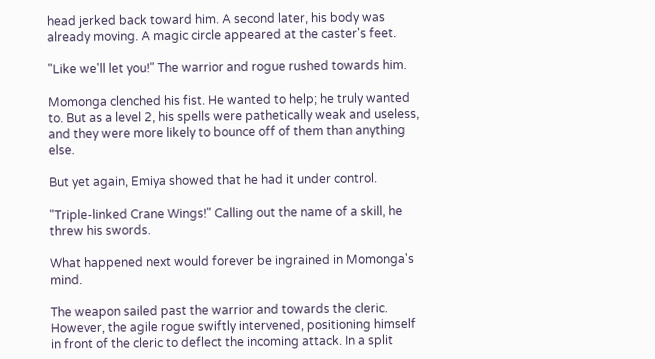head jerked back toward him. A second later, his body was already moving. A magic circle appeared at the caster's feet.

"Like we'll let you!" The warrior and rogue rushed towards him.

Momonga clenched his fist. He wanted to help; he truly wanted to. But as a level 2, his spells were pathetically weak and useless, and they were more likely to bounce off of them than anything else.

But yet again, Emiya showed that he had it under control.

"Triple-linked Crane Wings!" Calling out the name of a skill, he threw his swords.

What happened next would forever be ingrained in Momonga's mind.

The weapon sailed past the warrior and towards the cleric. However, the agile rogue swiftly intervened, positioning himself in front of the cleric to deflect the incoming attack. In a split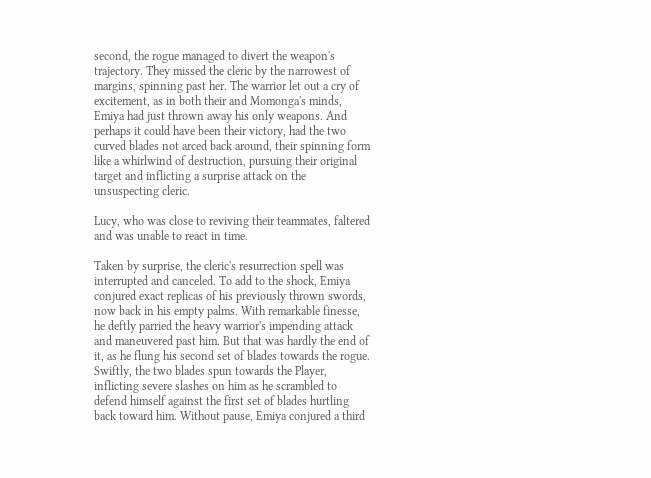second, the rogue managed to divert the weapon's trajectory. They missed the cleric by the narrowest of margins, spinning past her. The warrior let out a cry of excitement, as in both their and Momonga's minds, Emiya had just thrown away his only weapons. And perhaps it could have been their victory, had the two curved blades not arced back around, their spinning form like a whirlwind of destruction, pursuing their original target and inflicting a surprise attack on the unsuspecting cleric.

Lucy, who was close to reviving their teammates, faltered and was unable to react in time.

Taken by surprise, the cleric's resurrection spell was interrupted and canceled. To add to the shock, Emiya conjured exact replicas of his previously thrown swords, now back in his empty palms. With remarkable finesse, he deftly parried the heavy warrior's impending attack and maneuvered past him. But that was hardly the end of it, as he flung his second set of blades towards the rogue. Swiftly, the two blades spun towards the Player, inflicting severe slashes on him as he scrambled to defend himself against the first set of blades hurtling back toward him. Without pause, Emiya conjured a third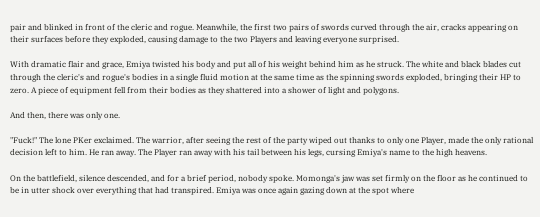pair and blinked in front of the cleric and rogue. Meanwhile, the first two pairs of swords curved through the air, cracks appearing on their surfaces before they exploded, causing damage to the two Players and leaving everyone surprised.

With dramatic flair and grace, Emiya twisted his body and put all of his weight behind him as he struck. The white and black blades cut through the cleric's and rogue's bodies in a single fluid motion at the same time as the spinning swords exploded, bringing their HP to zero. A piece of equipment fell from their bodies as they shattered into a shower of light and polygons.

And then, there was only one.

"Fuck!" The lone PKer exclaimed. The warrior, after seeing the rest of the party wiped out thanks to only one Player, made the only rational decision left to him. He ran away. The Player ran away with his tail between his legs, cursing Emiya's name to the high heavens.

On the battlefield, silence descended, and for a brief period, nobody spoke. Momonga's jaw was set firmly on the floor as he continued to be in utter shock over everything that had transpired. Emiya was once again gazing down at the spot where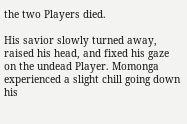the two Players died.

His savior slowly turned away, raised his head, and fixed his gaze on the undead Player. Momonga experienced a slight chill going down his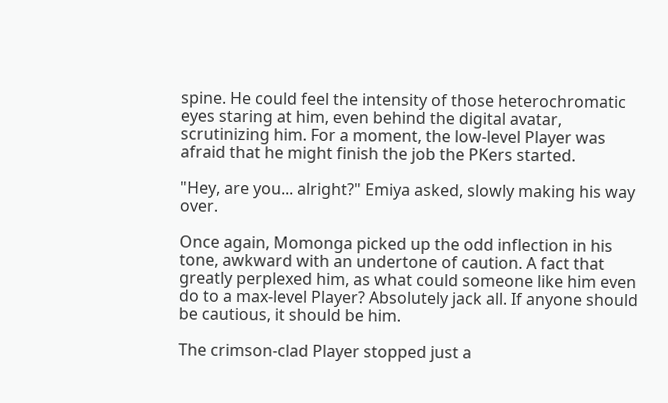spine. He could feel the intensity of those heterochromatic eyes staring at him, even behind the digital avatar, scrutinizing him. For a moment, the low-level Player was afraid that he might finish the job the PKers started.

"Hey, are you... alright?" Emiya asked, slowly making his way over.

Once again, Momonga picked up the odd inflection in his tone, awkward with an undertone of caution. A fact that greatly perplexed him, as what could someone like him even do to a max-level Player? Absolutely jack all. If anyone should be cautious, it should be him.

The crimson-clad Player stopped just a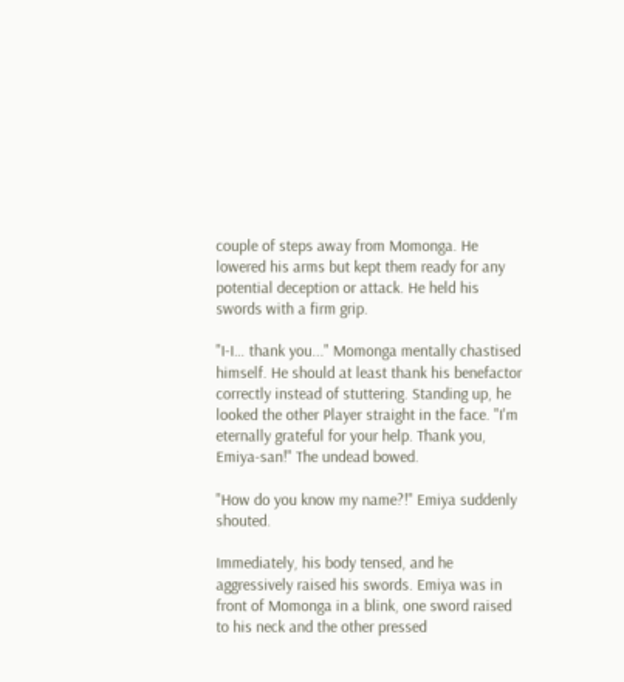couple of steps away from Momonga. He lowered his arms but kept them ready for any potential deception or attack. He held his swords with a firm grip.

"I-I… thank you..." Momonga mentally chastised himself. He should at least thank his benefactor correctly instead of stuttering. Standing up, he looked the other Player straight in the face. "I'm eternally grateful for your help. Thank you, Emiya-san!" The undead bowed.

"How do you know my name?!" Emiya suddenly shouted.

Immediately, his body tensed, and he aggressively raised his swords. Emiya was in front of Momonga in a blink, one sword raised to his neck and the other pressed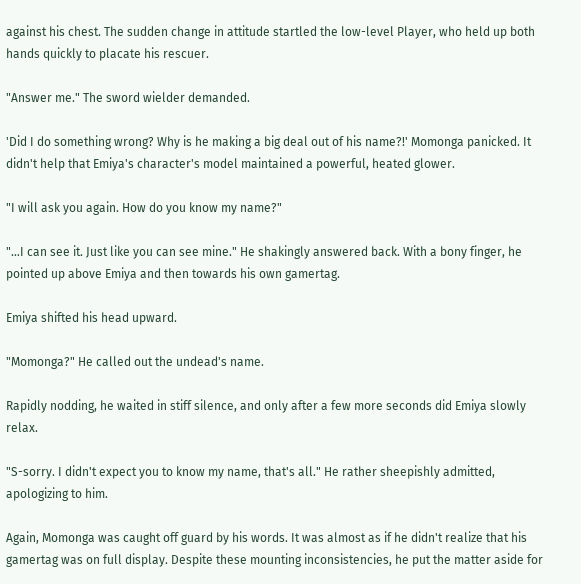against his chest. The sudden change in attitude startled the low-level Player, who held up both hands quickly to placate his rescuer.

"Answer me." The sword wielder demanded.

'Did I do something wrong? Why is he making a big deal out of his name?!' Momonga panicked. It didn't help that Emiya's character's model maintained a powerful, heated glower.

"I will ask you again. How do you know my name?"

"…I can see it. Just like you can see mine." He shakingly answered back. With a bony finger, he pointed up above Emiya and then towards his own gamertag.

Emiya shifted his head upward.

"Momonga?" He called out the undead's name.

Rapidly nodding, he waited in stiff silence, and only after a few more seconds did Emiya slowly relax.

"S-sorry. I didn't expect you to know my name, that's all." He rather sheepishly admitted, apologizing to him.

Again, Momonga was caught off guard by his words. It was almost as if he didn't realize that his gamertag was on full display. Despite these mounting inconsistencies, he put the matter aside for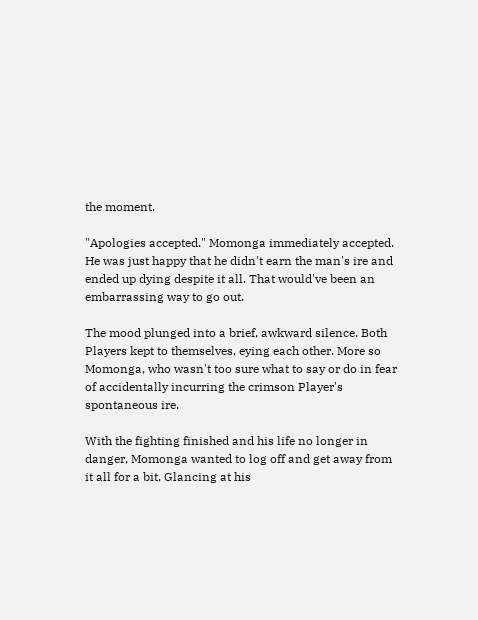the moment.

"Apologies accepted." Momonga immediately accepted. He was just happy that he didn't earn the man's ire and ended up dying despite it all. That would've been an embarrassing way to go out.

The mood plunged into a brief, awkward silence. Both Players kept to themselves, eying each other. More so Momonga, who wasn't too sure what to say or do in fear of accidentally incurring the crimson Player's spontaneous ire.

With the fighting finished and his life no longer in danger, Momonga wanted to log off and get away from it all for a bit. Glancing at his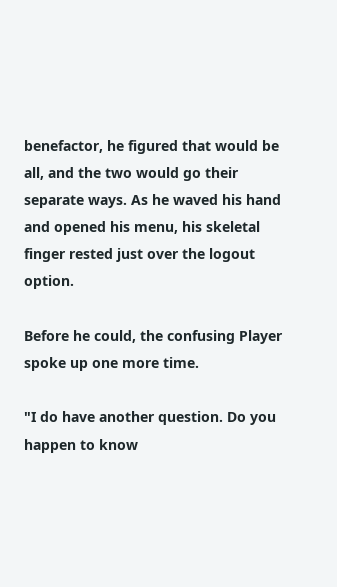benefactor, he figured that would be all, and the two would go their separate ways. As he waved his hand and opened his menu, his skeletal finger rested just over the logout option.

Before he could, the confusing Player spoke up one more time.

"I do have another question. Do you happen to know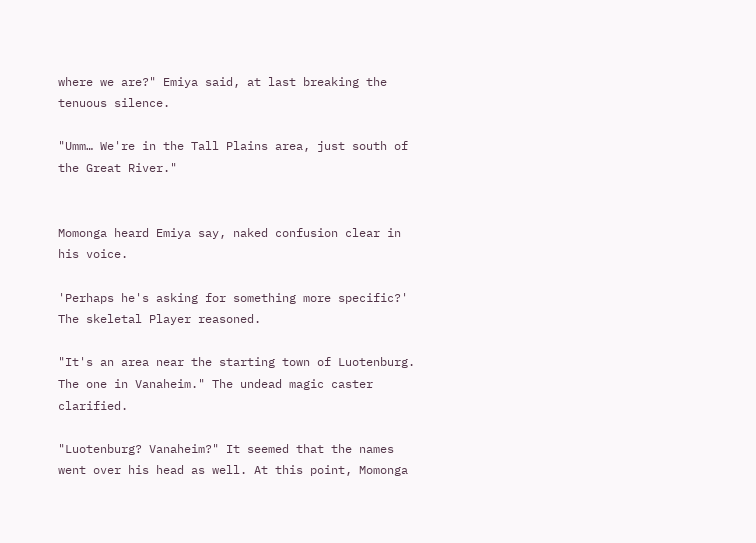where we are?" Emiya said, at last breaking the tenuous silence.

"Umm… We're in the Tall Plains area, just south of the Great River."


Momonga heard Emiya say, naked confusion clear in his voice.

'Perhaps he's asking for something more specific?' The skeletal Player reasoned.

"It's an area near the starting town of Luotenburg. The one in Vanaheim." The undead magic caster clarified.

"Luotenburg? Vanaheim?" It seemed that the names went over his head as well. At this point, Momonga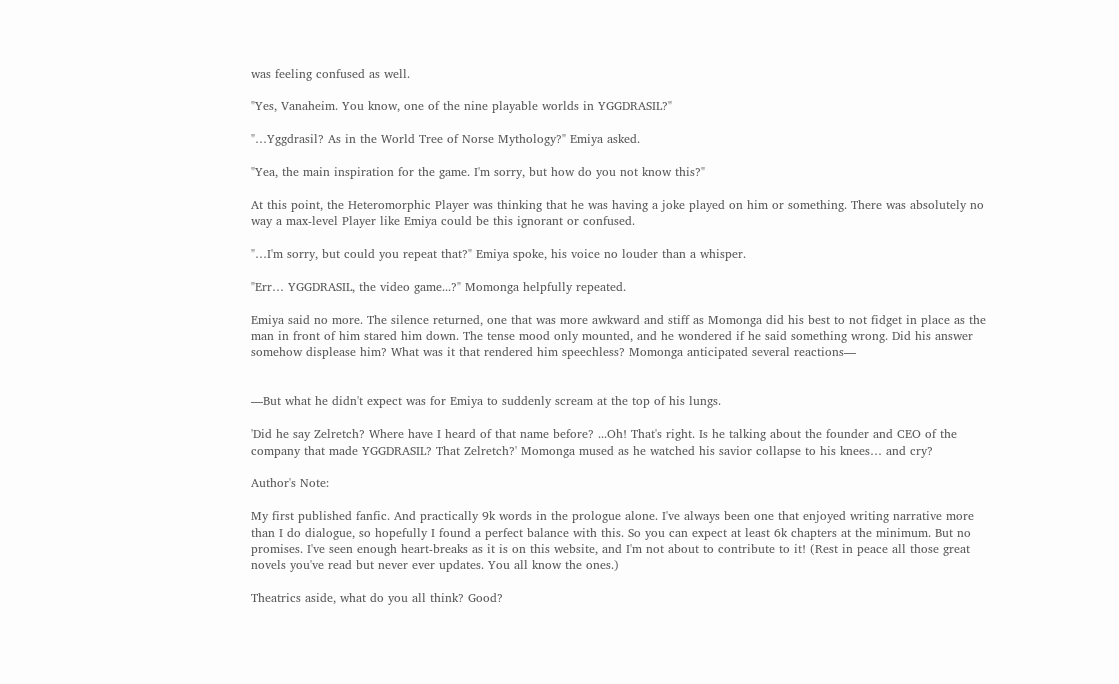was feeling confused as well.

"Yes, Vanaheim. You know, one of the nine playable worlds in YGGDRASIL?"

"…Yggdrasil? As in the World Tree of Norse Mythology?" Emiya asked.

"Yea, the main inspiration for the game. I'm sorry, but how do you not know this?"

At this point, the Heteromorphic Player was thinking that he was having a joke played on him or something. There was absolutely no way a max-level Player like Emiya could be this ignorant or confused.

"…I'm sorry, but could you repeat that?" Emiya spoke, his voice no louder than a whisper.

"Err… YGGDRASIL, the video game...?" Momonga helpfully repeated.

Emiya said no more. The silence returned, one that was more awkward and stiff as Momonga did his best to not fidget in place as the man in front of him stared him down. The tense mood only mounted, and he wondered if he said something wrong. Did his answer somehow displease him? What was it that rendered him speechless? Momonga anticipated several reactions—


—But what he didn't expect was for Emiya to suddenly scream at the top of his lungs.

'Did he say Zelretch? Where have I heard of that name before? ...Oh! That's right. Is he talking about the founder and CEO of the company that made YGGDRASIL? That Zelretch?' Momonga mused as he watched his savior collapse to his knees… and cry?

Author's Note:

My first published fanfic. And practically 9k words in the prologue alone. I've always been one that enjoyed writing narrative more than I do dialogue, so hopefully I found a perfect balance with this. So you can expect at least 6k chapters at the minimum. But no promises. I've seen enough heart-breaks as it is on this website, and I'm not about to contribute to it! (Rest in peace all those great novels you've read but never ever updates. You all know the ones.)

Theatrics aside, what do you all think? Good?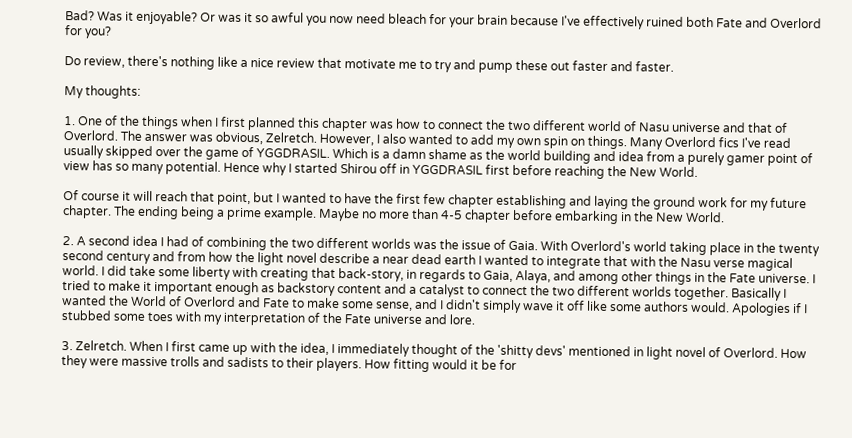Bad? Was it enjoyable? Or was it so awful you now need bleach for your brain because I've effectively ruined both Fate and Overlord for you?

Do review, there's nothing like a nice review that motivate me to try and pump these out faster and faster.

My thoughts:

1. One of the things when I first planned this chapter was how to connect the two different world of Nasu universe and that of Overlord. The answer was obvious, Zelretch. However, I also wanted to add my own spin on things. Many Overlord fics I've read usually skipped over the game of YGGDRASIL. Which is a damn shame as the world building and idea from a purely gamer point of view has so many potential. Hence why I started Shirou off in YGGDRASIL first before reaching the New World.

Of course it will reach that point, but I wanted to have the first few chapter establishing and laying the ground work for my future chapter. The ending being a prime example. Maybe no more than 4-5 chapter before embarking in the New World.

2. A second idea I had of combining the two different worlds was the issue of Gaia. With Overlord's world taking place in the twenty second century and from how the light novel describe a near dead earth I wanted to integrate that with the Nasu verse magical world. I did take some liberty with creating that back-story, in regards to Gaia, Alaya, and among other things in the Fate universe. I tried to make it important enough as backstory content and a catalyst to connect the two different worlds together. Basically I wanted the World of Overlord and Fate to make some sense, and I didn't simply wave it off like some authors would. Apologies if I stubbed some toes with my interpretation of the Fate universe and lore.

3. Zelretch. When I first came up with the idea, I immediately thought of the 'shitty devs' mentioned in light novel of Overlord. How they were massive trolls and sadists to their players. How fitting would it be for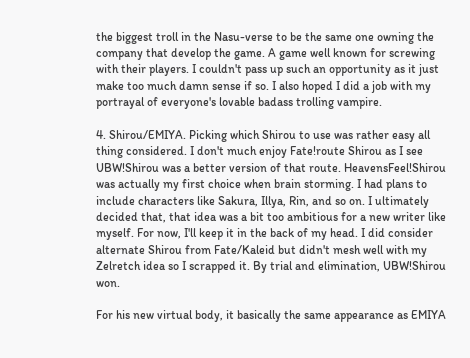the biggest troll in the Nasu-verse to be the same one owning the company that develop the game. A game well known for screwing with their players. I couldn't pass up such an opportunity as it just make too much damn sense if so. I also hoped I did a job with my portrayal of everyone's lovable badass trolling vampire.

4. Shirou/EMIYA. Picking which Shirou to use was rather easy all thing considered. I don't much enjoy Fate!route Shirou as I see UBW!Shirou was a better version of that route. HeavensFeel!Shirou was actually my first choice when brain storming. I had plans to include characters like Sakura, Illya, Rin, and so on. I ultimately decided that, that idea was a bit too ambitious for a new writer like myself. For now, I'll keep it in the back of my head. I did consider alternate Shirou from Fate/Kaleid but didn't mesh well with my Zelretch idea so I scrapped it. By trial and elimination, UBW!Shirou won.

For his new virtual body, it basically the same appearance as EMIYA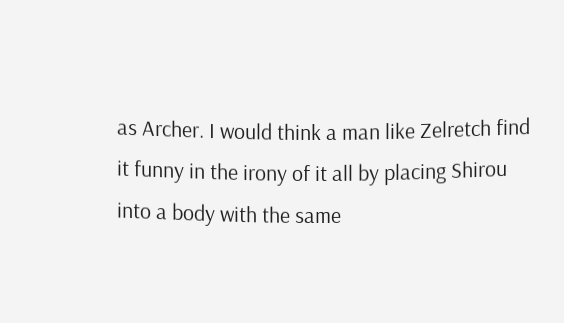as Archer. I would think a man like Zelretch find it funny in the irony of it all by placing Shirou into a body with the same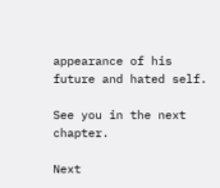appearance of his future and hated self.

See you in the next chapter.

Next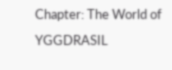Chapter: The World of YGGDRASIL